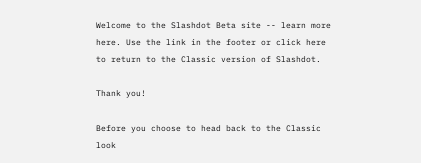Welcome to the Slashdot Beta site -- learn more here. Use the link in the footer or click here to return to the Classic version of Slashdot.

Thank you!

Before you choose to head back to the Classic look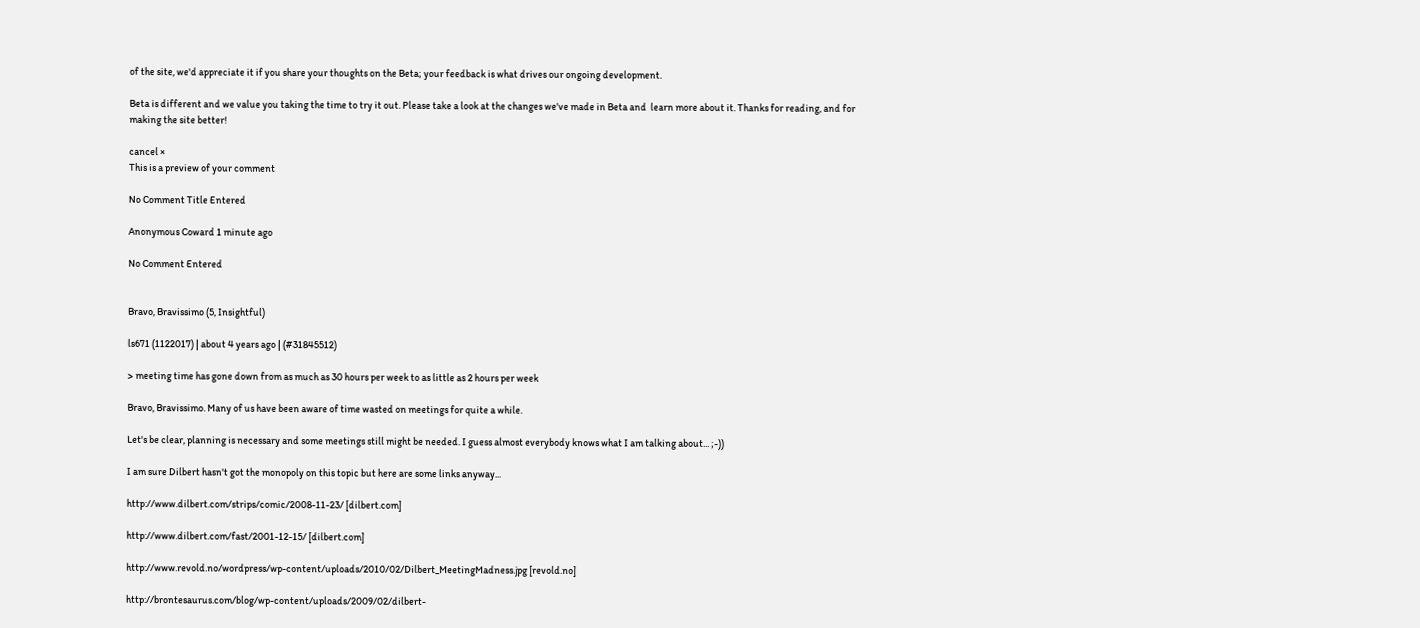of the site, we'd appreciate it if you share your thoughts on the Beta; your feedback is what drives our ongoing development.

Beta is different and we value you taking the time to try it out. Please take a look at the changes we've made in Beta and  learn more about it. Thanks for reading, and for making the site better!

cancel ×
This is a preview of your comment

No Comment Title Entered

Anonymous Coward 1 minute ago

No Comment Entered


Bravo, Bravissimo (5, Insightful)

ls671 (1122017) | about 4 years ago | (#31845512)

> meeting time has gone down from as much as 30 hours per week to as little as 2 hours per week

Bravo, Bravissimo. Many of us have been aware of time wasted on meetings for quite a while.

Let's be clear, planning is necessary and some meetings still might be needed. I guess almost everybody knows what I am talking about... ;-))

I am sure Dilbert hasn't got the monopoly on this topic but here are some links anyway...

http://www.dilbert.com/strips/comic/2008-11-23/ [dilbert.com]

http://www.dilbert.com/fast/2001-12-15/ [dilbert.com]

http://www.revold.no/wordpress/wp-content/uploads/2010/02/Dilbert_MeetingMadness.jpg [revold.no]

http://brontesaurus.com/blog/wp-content/uploads/2009/02/dilbert-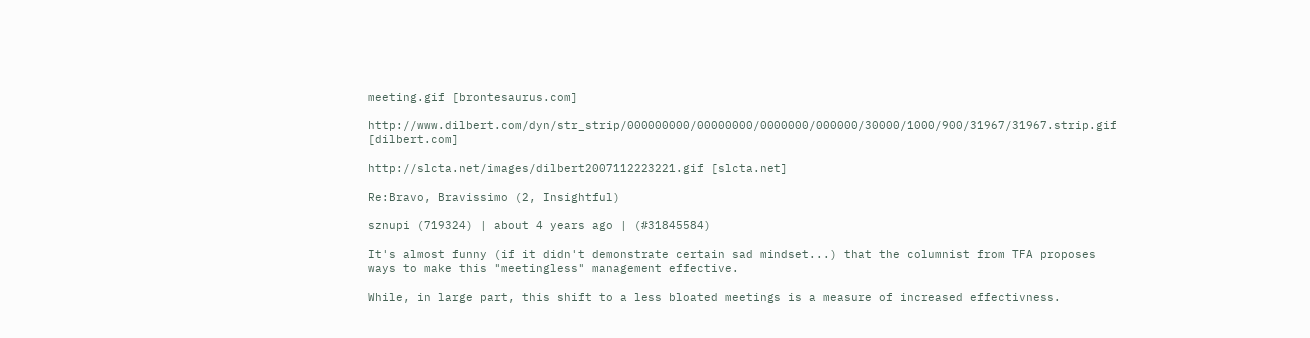meeting.gif [brontesaurus.com]

http://www.dilbert.com/dyn/str_strip/000000000/00000000/0000000/000000/30000/1000/900/31967/31967.strip.gif [dilbert.com]

http://slcta.net/images/dilbert2007112223221.gif [slcta.net]

Re:Bravo, Bravissimo (2, Insightful)

sznupi (719324) | about 4 years ago | (#31845584)

It's almost funny (if it didn't demonstrate certain sad mindset...) that the columnist from TFA proposes ways to make this "meetingless" management effective.

While, in large part, this shift to a less bloated meetings is a measure of increased effectivness.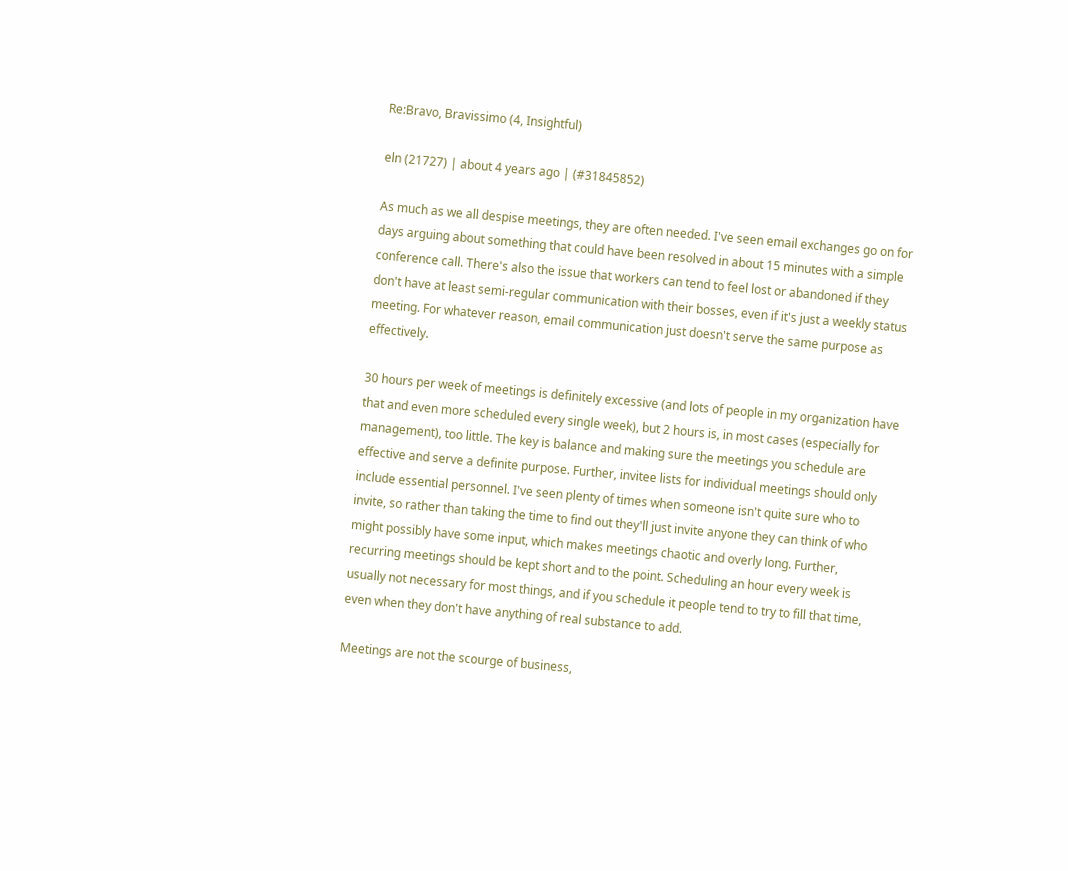Re:Bravo, Bravissimo (4, Insightful)

eln (21727) | about 4 years ago | (#31845852)

As much as we all despise meetings, they are often needed. I've seen email exchanges go on for days arguing about something that could have been resolved in about 15 minutes with a simple conference call. There's also the issue that workers can tend to feel lost or abandoned if they don't have at least semi-regular communication with their bosses, even if it's just a weekly status meeting. For whatever reason, email communication just doesn't serve the same purpose as effectively.

30 hours per week of meetings is definitely excessive (and lots of people in my organization have that and even more scheduled every single week), but 2 hours is, in most cases (especially for management), too little. The key is balance and making sure the meetings you schedule are effective and serve a definite purpose. Further, invitee lists for individual meetings should only include essential personnel. I've seen plenty of times when someone isn't quite sure who to invite, so rather than taking the time to find out they'll just invite anyone they can think of who might possibly have some input, which makes meetings chaotic and overly long. Further, recurring meetings should be kept short and to the point. Scheduling an hour every week is usually not necessary for most things, and if you schedule it people tend to try to fill that time, even when they don't have anything of real substance to add.

Meetings are not the scourge of business,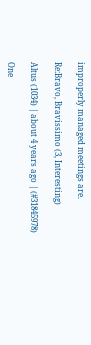improperly managed meetings are.

Re:Bravo, Bravissimo (3, Interesting)

Altus (1034) | about 4 years ago | (#31845978)

One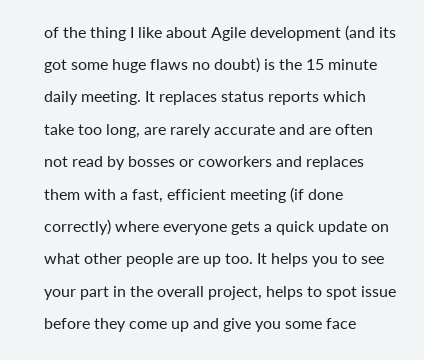of the thing I like about Agile development (and its got some huge flaws no doubt) is the 15 minute daily meeting. It replaces status reports which take too long, are rarely accurate and are often not read by bosses or coworkers and replaces them with a fast, efficient meeting (if done correctly) where everyone gets a quick update on what other people are up too. It helps you to see your part in the overall project, helps to spot issue before they come up and give you some face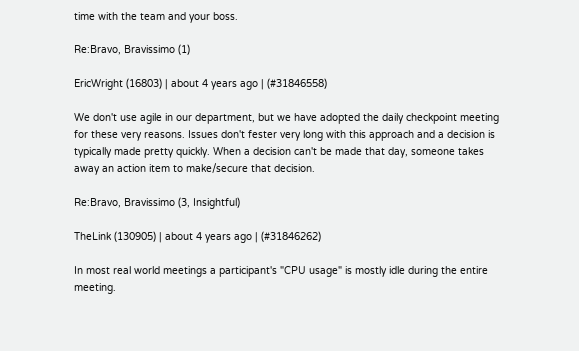time with the team and your boss.

Re:Bravo, Bravissimo (1)

EricWright (16803) | about 4 years ago | (#31846558)

We don't use agile in our department, but we have adopted the daily checkpoint meeting for these very reasons. Issues don't fester very long with this approach and a decision is typically made pretty quickly. When a decision can't be made that day, someone takes away an action item to make/secure that decision.

Re:Bravo, Bravissimo (3, Insightful)

TheLink (130905) | about 4 years ago | (#31846262)

In most real world meetings a participant's "CPU usage" is mostly idle during the entire meeting.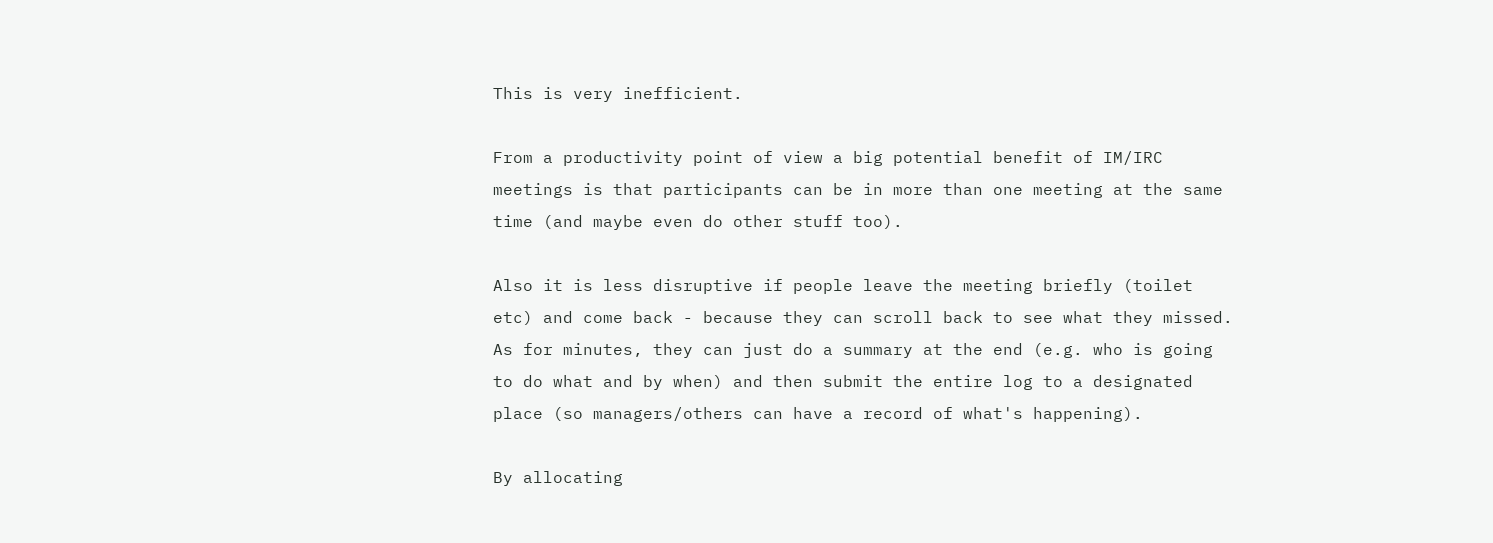This is very inefficient.

From a productivity point of view a big potential benefit of IM/IRC meetings is that participants can be in more than one meeting at the same time (and maybe even do other stuff too).

Also it is less disruptive if people leave the meeting briefly (toilet etc) and come back - because they can scroll back to see what they missed. As for minutes, they can just do a summary at the end (e.g. who is going to do what and by when) and then submit the entire log to a designated place (so managers/others can have a record of what's happening).

By allocating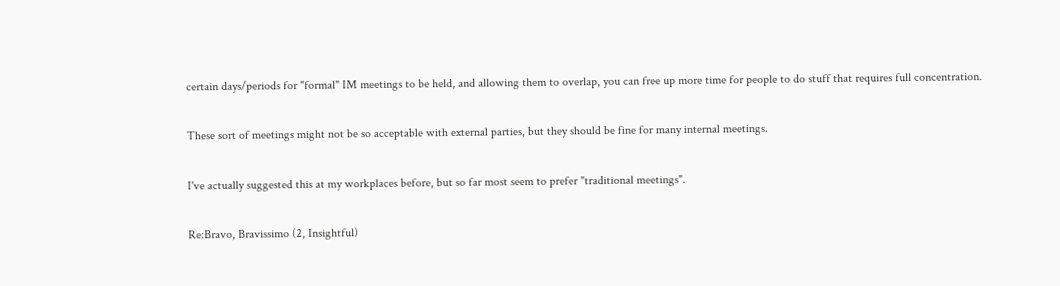certain days/periods for "formal" IM meetings to be held, and allowing them to overlap, you can free up more time for people to do stuff that requires full concentration.

These sort of meetings might not be so acceptable with external parties, but they should be fine for many internal meetings.

I've actually suggested this at my workplaces before, but so far most seem to prefer "traditional meetings".

Re:Bravo, Bravissimo (2, Insightful)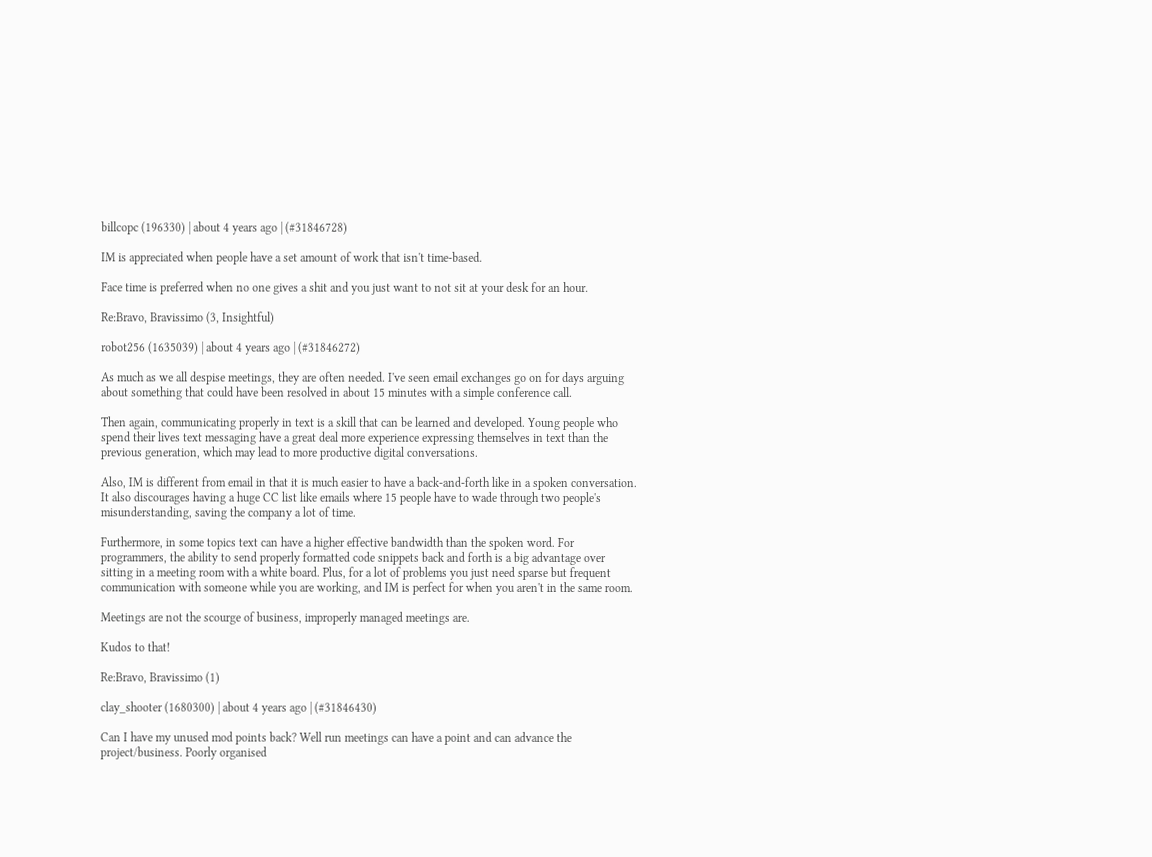billcopc (196330) | about 4 years ago | (#31846728)

IM is appreciated when people have a set amount of work that isn't time-based.

Face time is preferred when no one gives a shit and you just want to not sit at your desk for an hour.

Re:Bravo, Bravissimo (3, Insightful)

robot256 (1635039) | about 4 years ago | (#31846272)

As much as we all despise meetings, they are often needed. I've seen email exchanges go on for days arguing about something that could have been resolved in about 15 minutes with a simple conference call.

Then again, communicating properly in text is a skill that can be learned and developed. Young people who spend their lives text messaging have a great deal more experience expressing themselves in text than the previous generation, which may lead to more productive digital conversations.

Also, IM is different from email in that it is much easier to have a back-and-forth like in a spoken conversation. It also discourages having a huge CC list like emails where 15 people have to wade through two people's misunderstanding, saving the company a lot of time.

Furthermore, in some topics text can have a higher effective bandwidth than the spoken word. For programmers, the ability to send properly formatted code snippets back and forth is a big advantage over sitting in a meeting room with a white board. Plus, for a lot of problems you just need sparse but frequent communication with someone while you are working, and IM is perfect for when you aren't in the same room.

Meetings are not the scourge of business, improperly managed meetings are.

Kudos to that!

Re:Bravo, Bravissimo (1)

clay_shooter (1680300) | about 4 years ago | (#31846430)

Can I have my unused mod points back? Well run meetings can have a point and can advance the project/business. Poorly organised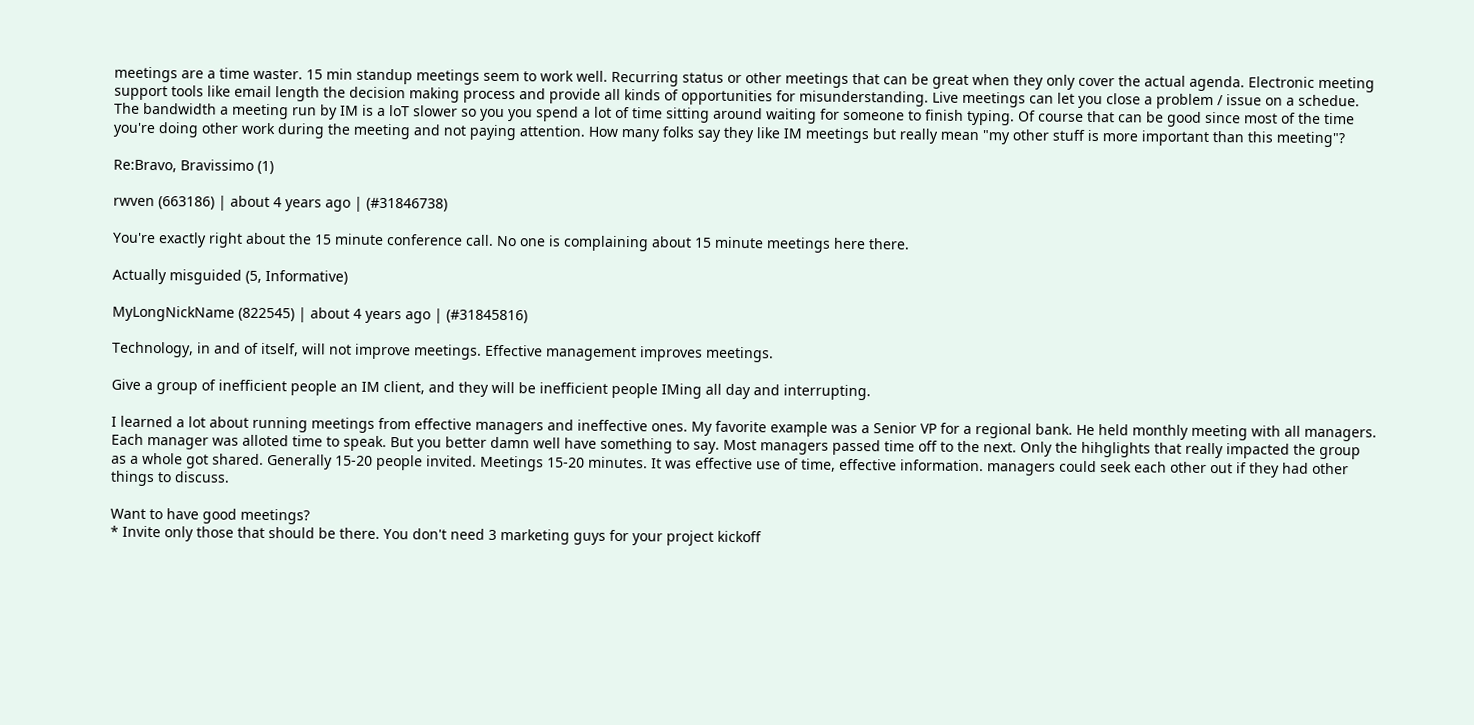meetings are a time waster. 15 min standup meetings seem to work well. Recurring status or other meetings that can be great when they only cover the actual agenda. Electronic meeting support tools like email length the decision making process and provide all kinds of opportunities for misunderstanding. Live meetings can let you close a problem / issue on a schedue. The bandwidth a meeting run by IM is a loT slower so you you spend a lot of time sitting around waiting for someone to finish typing. Of course that can be good since most of the time you're doing other work during the meeting and not paying attention. How many folks say they like IM meetings but really mean "my other stuff is more important than this meeting"?

Re:Bravo, Bravissimo (1)

rwven (663186) | about 4 years ago | (#31846738)

You're exactly right about the 15 minute conference call. No one is complaining about 15 minute meetings here there.

Actually misguided (5, Informative)

MyLongNickName (822545) | about 4 years ago | (#31845816)

Technology, in and of itself, will not improve meetings. Effective management improves meetings.

Give a group of inefficient people an IM client, and they will be inefficient people IMing all day and interrupting.

I learned a lot about running meetings from effective managers and ineffective ones. My favorite example was a Senior VP for a regional bank. He held monthly meeting with all managers. Each manager was alloted time to speak. But you better damn well have something to say. Most managers passed time off to the next. Only the hihglights that really impacted the group as a whole got shared. Generally 15-20 people invited. Meetings 15-20 minutes. It was effective use of time, effective information. managers could seek each other out if they had other things to discuss.

Want to have good meetings?
* Invite only those that should be there. You don't need 3 marketing guys for your project kickoff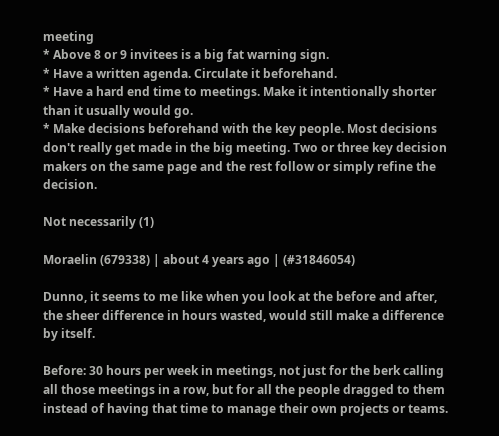meeting
* Above 8 or 9 invitees is a big fat warning sign.
* Have a written agenda. Circulate it beforehand.
* Have a hard end time to meetings. Make it intentionally shorter than it usually would go.
* Make decisions beforehand with the key people. Most decisions don't really get made in the big meeting. Two or three key decision makers on the same page and the rest follow or simply refine the decision.

Not necessarily (1)

Moraelin (679338) | about 4 years ago | (#31846054)

Dunno, it seems to me like when you look at the before and after, the sheer difference in hours wasted, would still make a difference by itself.

Before: 30 hours per week in meetings, not just for the berk calling all those meetings in a row, but for all the people dragged to them instead of having that time to manage their own projects or teams.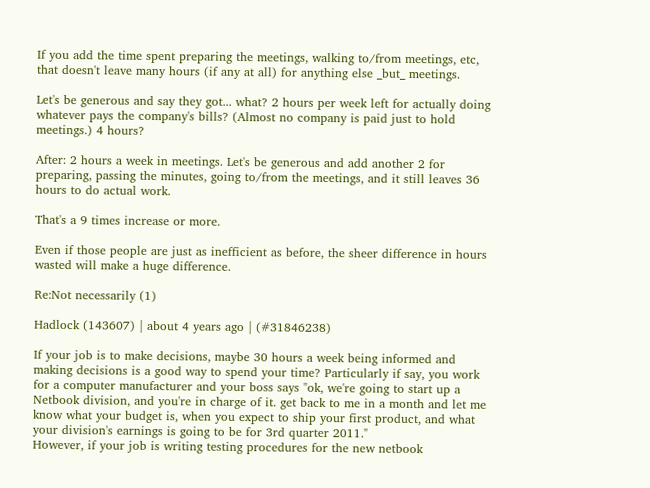If you add the time spent preparing the meetings, walking to/from meetings, etc, that doesn't leave many hours (if any at all) for anything else _but_ meetings.

Let's be generous and say they got... what? 2 hours per week left for actually doing whatever pays the company's bills? (Almost no company is paid just to hold meetings.) 4 hours?

After: 2 hours a week in meetings. Let's be generous and add another 2 for preparing, passing the minutes, going to/from the meetings, and it still leaves 36 hours to do actual work.

That's a 9 times increase or more.

Even if those people are just as inefficient as before, the sheer difference in hours wasted will make a huge difference.

Re:Not necessarily (1)

Hadlock (143607) | about 4 years ago | (#31846238)

If your job is to make decisions, maybe 30 hours a week being informed and making decisions is a good way to spend your time? Particularly if say, you work for a computer manufacturer and your boss says "ok, we're going to start up a Netbook division, and you're in charge of it. get back to me in a month and let me know what your budget is, when you expect to ship your first product, and what your division's earnings is going to be for 3rd quarter 2011."
However, if your job is writing testing procedures for the new netbook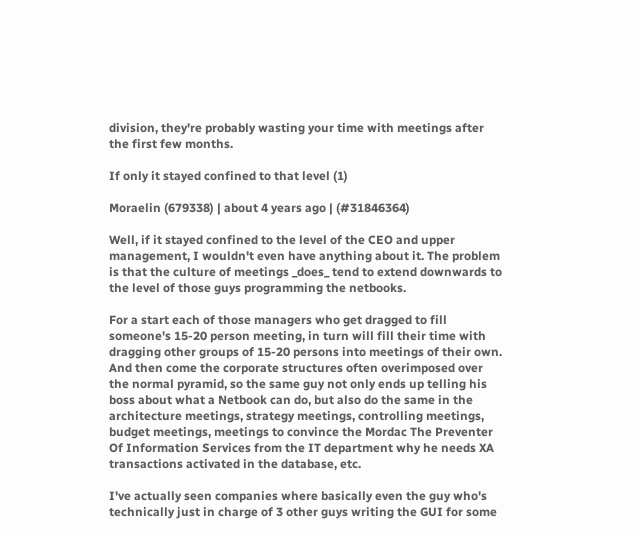division, they're probably wasting your time with meetings after the first few months.

If only it stayed confined to that level (1)

Moraelin (679338) | about 4 years ago | (#31846364)

Well, if it stayed confined to the level of the CEO and upper management, I wouldn't even have anything about it. The problem is that the culture of meetings _does_ tend to extend downwards to the level of those guys programming the netbooks.

For a start each of those managers who get dragged to fill someone's 15-20 person meeting, in turn will fill their time with dragging other groups of 15-20 persons into meetings of their own. And then come the corporate structures often overimposed over the normal pyramid, so the same guy not only ends up telling his boss about what a Netbook can do, but also do the same in the architecture meetings, strategy meetings, controlling meetings, budget meetings, meetings to convince the Mordac The Preventer Of Information Services from the IT department why he needs XA transactions activated in the database, etc.

I've actually seen companies where basically even the guy who's technically just in charge of 3 other guys writing the GUI for some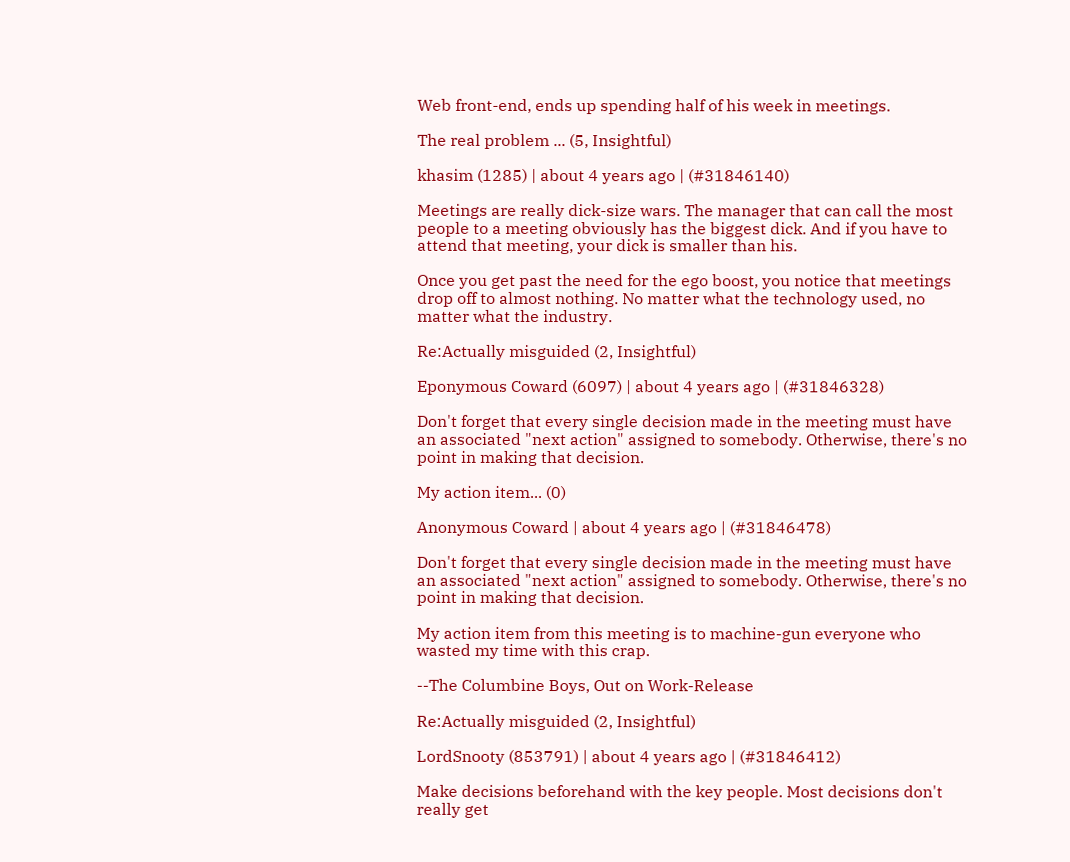Web front-end, ends up spending half of his week in meetings.

The real problem ... (5, Insightful)

khasim (1285) | about 4 years ago | (#31846140)

Meetings are really dick-size wars. The manager that can call the most people to a meeting obviously has the biggest dick. And if you have to attend that meeting, your dick is smaller than his.

Once you get past the need for the ego boost, you notice that meetings drop off to almost nothing. No matter what the technology used, no matter what the industry.

Re:Actually misguided (2, Insightful)

Eponymous Coward (6097) | about 4 years ago | (#31846328)

Don't forget that every single decision made in the meeting must have an associated "next action" assigned to somebody. Otherwise, there's no point in making that decision.

My action item... (0)

Anonymous Coward | about 4 years ago | (#31846478)

Don't forget that every single decision made in the meeting must have an associated "next action" assigned to somebody. Otherwise, there's no point in making that decision.

My action item from this meeting is to machine-gun everyone who wasted my time with this crap.

--The Columbine Boys, Out on Work-Release

Re:Actually misguided (2, Insightful)

LordSnooty (853791) | about 4 years ago | (#31846412)

Make decisions beforehand with the key people. Most decisions don't really get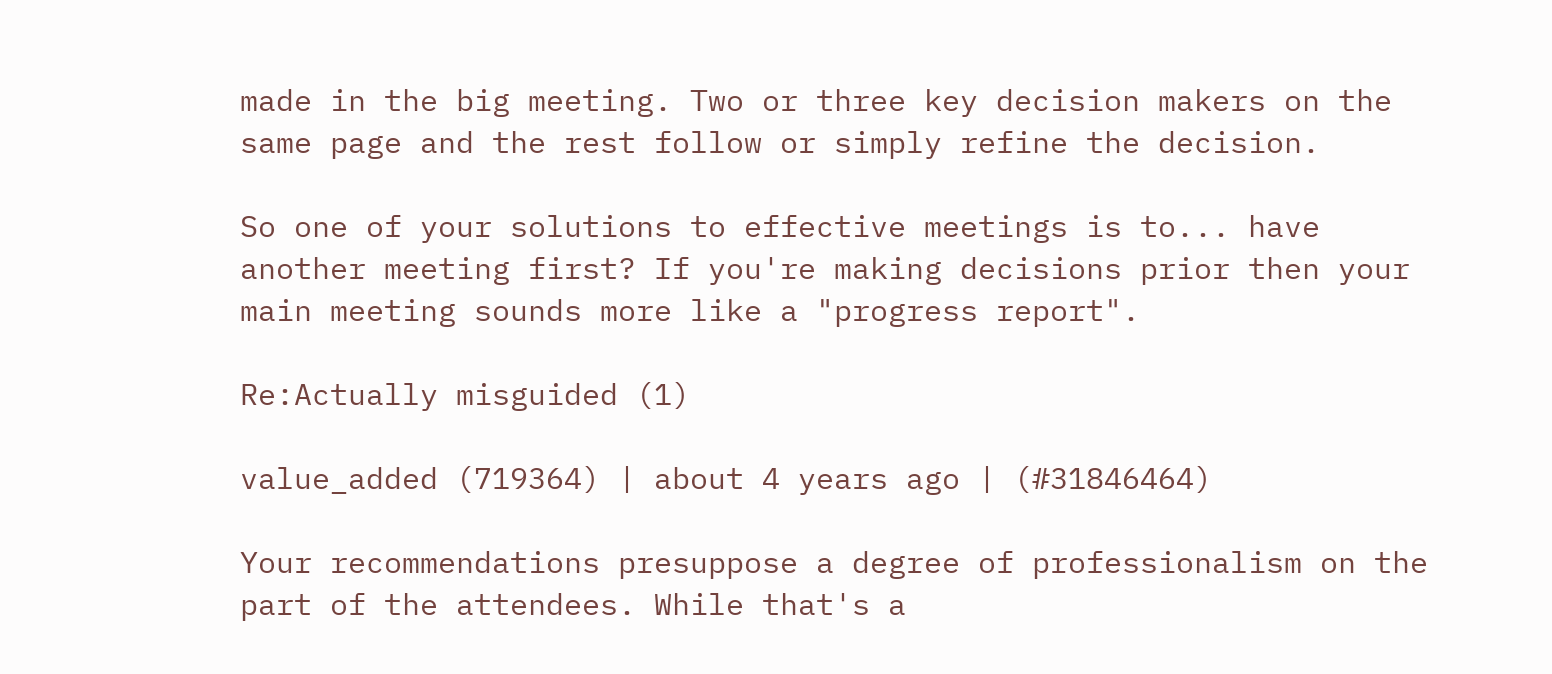made in the big meeting. Two or three key decision makers on the same page and the rest follow or simply refine the decision.

So one of your solutions to effective meetings is to... have another meeting first? If you're making decisions prior then your main meeting sounds more like a "progress report".

Re:Actually misguided (1)

value_added (719364) | about 4 years ago | (#31846464)

Your recommendations presuppose a degree of professionalism on the part of the attendees. While that's a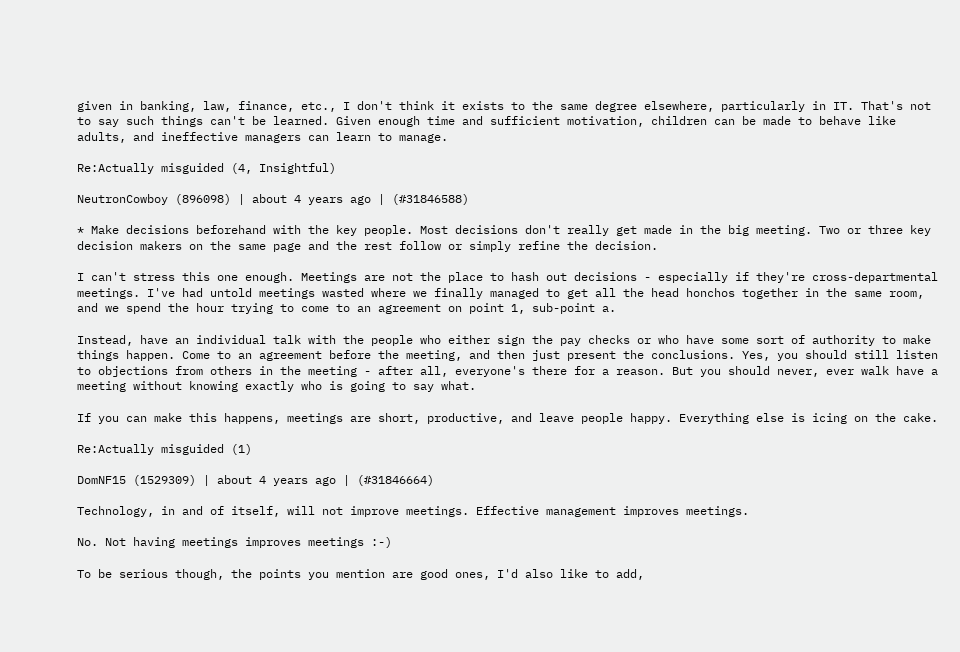given in banking, law, finance, etc., I don't think it exists to the same degree elsewhere, particularly in IT. That's not to say such things can't be learned. Given enough time and sufficient motivation, children can be made to behave like adults, and ineffective managers can learn to manage.

Re:Actually misguided (4, Insightful)

NeutronCowboy (896098) | about 4 years ago | (#31846588)

* Make decisions beforehand with the key people. Most decisions don't really get made in the big meeting. Two or three key decision makers on the same page and the rest follow or simply refine the decision.

I can't stress this one enough. Meetings are not the place to hash out decisions - especially if they're cross-departmental meetings. I've had untold meetings wasted where we finally managed to get all the head honchos together in the same room, and we spend the hour trying to come to an agreement on point 1, sub-point a.

Instead, have an individual talk with the people who either sign the pay checks or who have some sort of authority to make things happen. Come to an agreement before the meeting, and then just present the conclusions. Yes, you should still listen to objections from others in the meeting - after all, everyone's there for a reason. But you should never, ever walk have a meeting without knowing exactly who is going to say what.

If you can make this happens, meetings are short, productive, and leave people happy. Everything else is icing on the cake.

Re:Actually misguided (1)

DomNF15 (1529309) | about 4 years ago | (#31846664)

Technology, in and of itself, will not improve meetings. Effective management improves meetings.

No. Not having meetings improves meetings :-)

To be serious though, the points you mention are good ones, I'd also like to add,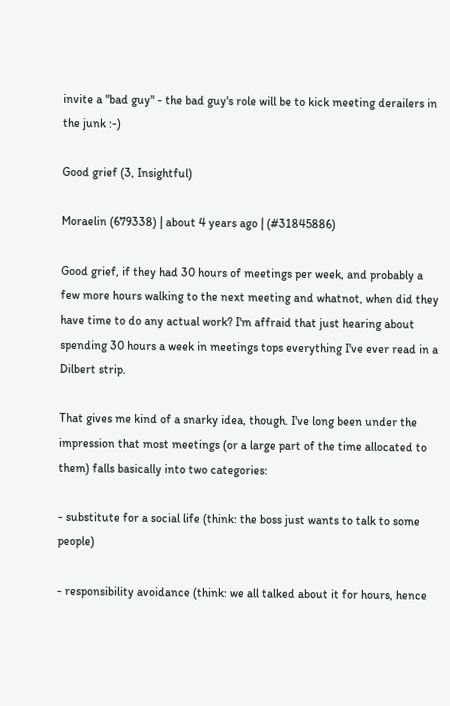invite a "bad guy" - the bad guy's role will be to kick meeting derailers in the junk :-)

Good grief (3, Insightful)

Moraelin (679338) | about 4 years ago | (#31845886)

Good grief, if they had 30 hours of meetings per week, and probably a few more hours walking to the next meeting and whatnot, when did they have time to do any actual work? I'm affraid that just hearing about spending 30 hours a week in meetings tops everything I've ever read in a Dilbert strip.

That gives me kind of a snarky idea, though. I've long been under the impression that most meetings (or a large part of the time allocated to them) falls basically into two categories:

- substitute for a social life (think: the boss just wants to talk to some people)

- responsibility avoidance (think: we all talked about it for hours, hence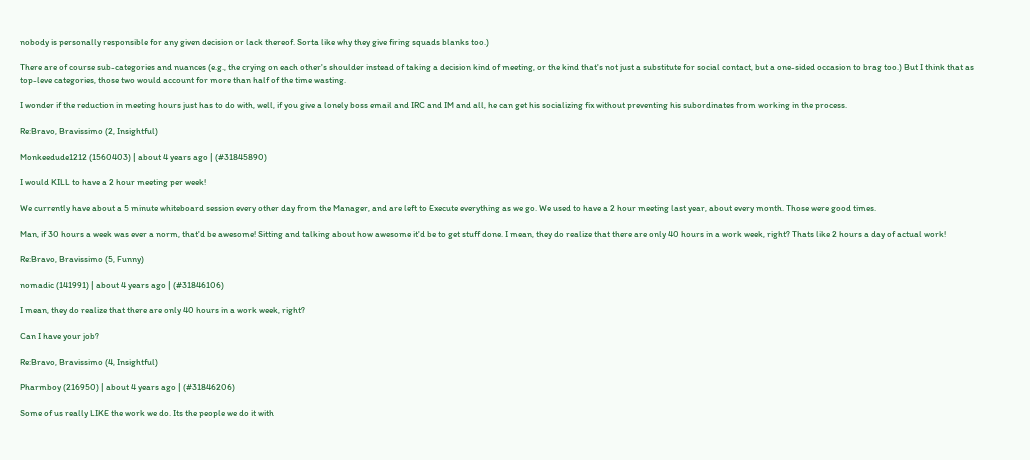nobody is personally responsible for any given decision or lack thereof. Sorta like why they give firing squads blanks too.)

There are of course sub-categories and nuances (e.g., the crying on each other's shoulder instead of taking a decision kind of meeting, or the kind that's not just a substitute for social contact, but a one-sided occasion to brag too.) But I think that as top-leve categories, those two would account for more than half of the time wasting.

I wonder if the reduction in meeting hours just has to do with, well, if you give a lonely boss email and IRC and IM and all, he can get his socializing fix without preventing his subordinates from working in the process.

Re:Bravo, Bravissimo (2, Insightful)

Monkeedude1212 (1560403) | about 4 years ago | (#31845890)

I would KILL to have a 2 hour meeting per week!

We currently have about a 5 minute whiteboard session every other day from the Manager, and are left to Execute everything as we go. We used to have a 2 hour meeting last year, about every month. Those were good times.

Man, if 30 hours a week was ever a norm, that'd be awesome! Sitting and talking about how awesome it'd be to get stuff done. I mean, they do realize that there are only 40 hours in a work week, right? Thats like 2 hours a day of actual work!

Re:Bravo, Bravissimo (5, Funny)

nomadic (141991) | about 4 years ago | (#31846106)

I mean, they do realize that there are only 40 hours in a work week, right?

Can I have your job?

Re:Bravo, Bravissimo (4, Insightful)

Pharmboy (216950) | about 4 years ago | (#31846206)

Some of us really LIKE the work we do. Its the people we do it with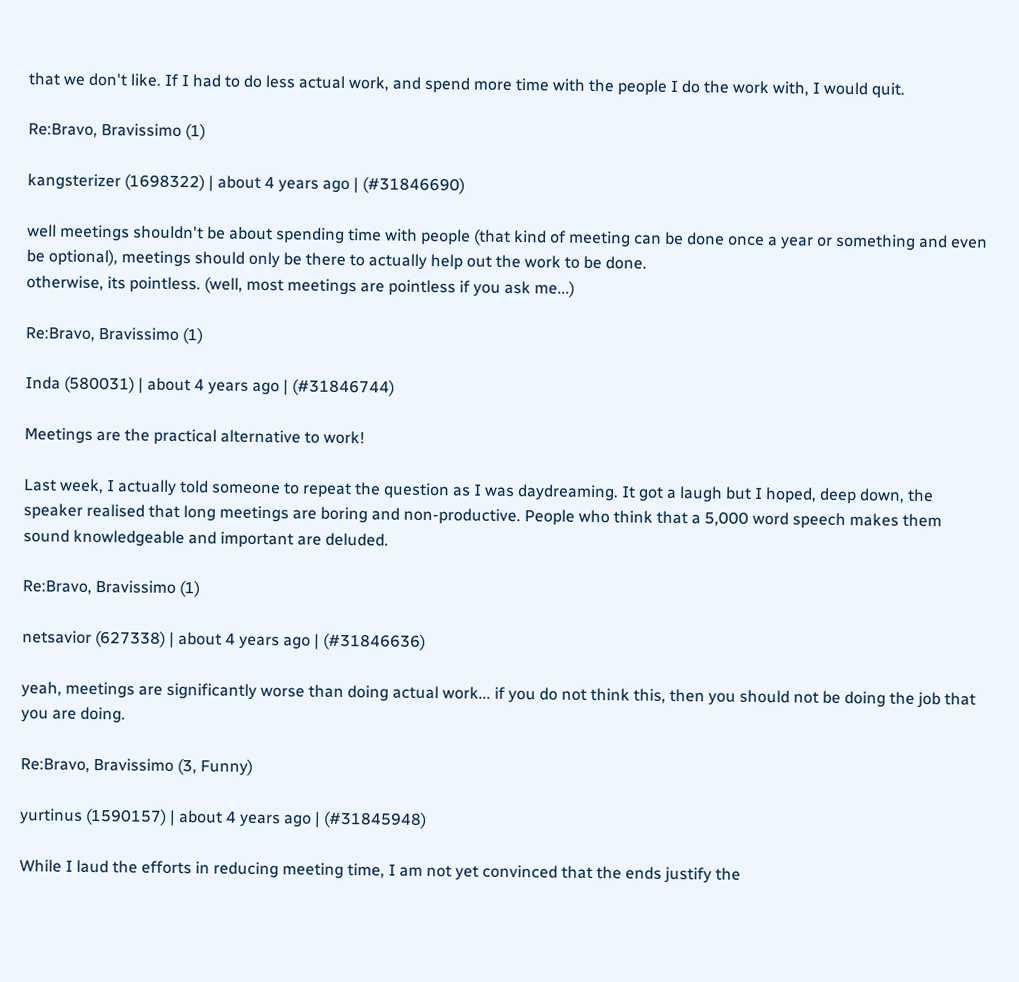that we don't like. If I had to do less actual work, and spend more time with the people I do the work with, I would quit.

Re:Bravo, Bravissimo (1)

kangsterizer (1698322) | about 4 years ago | (#31846690)

well meetings shouldn't be about spending time with people (that kind of meeting can be done once a year or something and even be optional), meetings should only be there to actually help out the work to be done.
otherwise, its pointless. (well, most meetings are pointless if you ask me...)

Re:Bravo, Bravissimo (1)

Inda (580031) | about 4 years ago | (#31846744)

Meetings are the practical alternative to work!

Last week, I actually told someone to repeat the question as I was daydreaming. It got a laugh but I hoped, deep down, the speaker realised that long meetings are boring and non-productive. People who think that a 5,000 word speech makes them sound knowledgeable and important are deluded.

Re:Bravo, Bravissimo (1)

netsavior (627338) | about 4 years ago | (#31846636)

yeah, meetings are significantly worse than doing actual work... if you do not think this, then you should not be doing the job that you are doing.

Re:Bravo, Bravissimo (3, Funny)

yurtinus (1590157) | about 4 years ago | (#31845948)

While I laud the efforts in reducing meeting time, I am not yet convinced that the ends justify the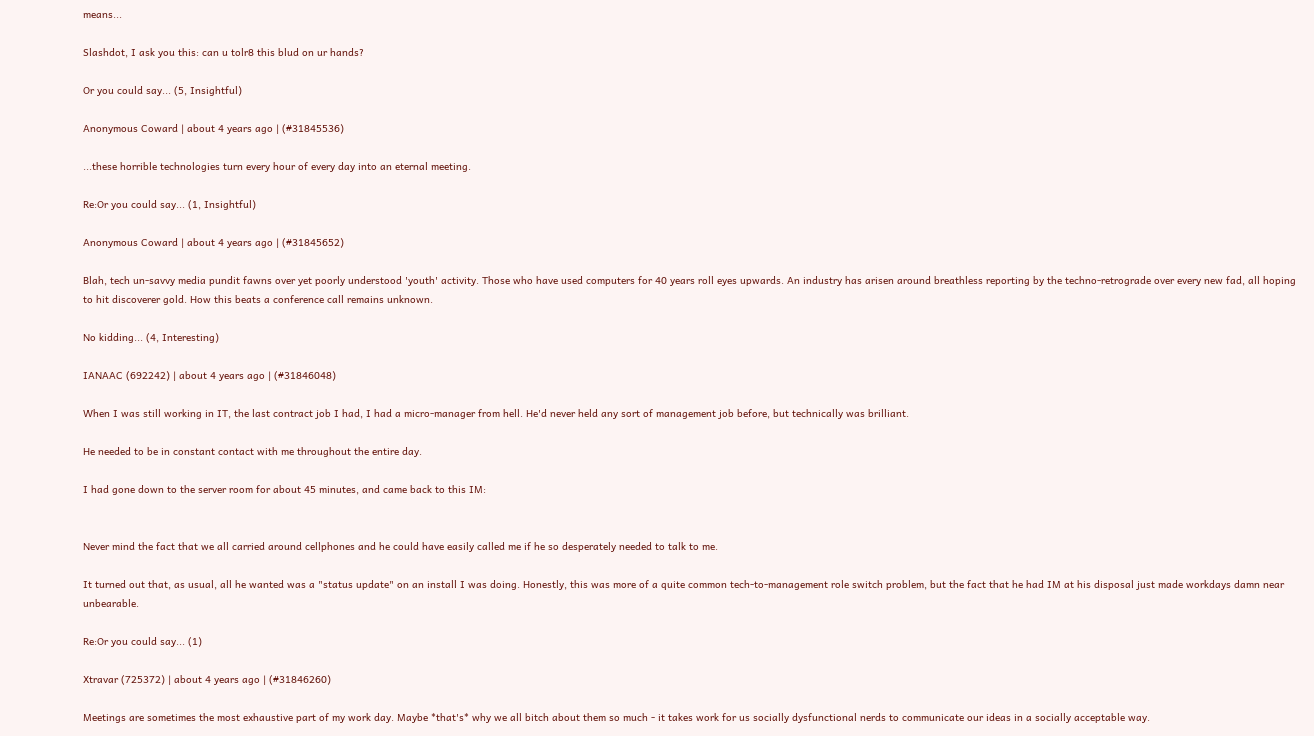means...

Slashdot, I ask you this: can u tolr8 this blud on ur hands?

Or you could say... (5, Insightful)

Anonymous Coward | about 4 years ago | (#31845536)

...these horrible technologies turn every hour of every day into an eternal meeting.

Re:Or you could say... (1, Insightful)

Anonymous Coward | about 4 years ago | (#31845652)

Blah, tech un-savvy media pundit fawns over yet poorly understood 'youth' activity. Those who have used computers for 40 years roll eyes upwards. An industry has arisen around breathless reporting by the techno-retrograde over every new fad, all hoping to hit discoverer gold. How this beats a conference call remains unknown.

No kidding... (4, Interesting)

IANAAC (692242) | about 4 years ago | (#31846048)

When I was still working in IT, the last contract job I had, I had a micro-manager from hell. He'd never held any sort of management job before, but technically was brilliant.

He needed to be in constant contact with me throughout the entire day.

I had gone down to the server room for about 45 minutes, and came back to this IM:


Never mind the fact that we all carried around cellphones and he could have easily called me if he so desperately needed to talk to me.

It turned out that, as usual, all he wanted was a "status update" on an install I was doing. Honestly, this was more of a quite common tech-to-management role switch problem, but the fact that he had IM at his disposal just made workdays damn near unbearable.

Re:Or you could say... (1)

Xtravar (725372) | about 4 years ago | (#31846260)

Meetings are sometimes the most exhaustive part of my work day. Maybe *that's* why we all bitch about them so much - it takes work for us socially dysfunctional nerds to communicate our ideas in a socially acceptable way.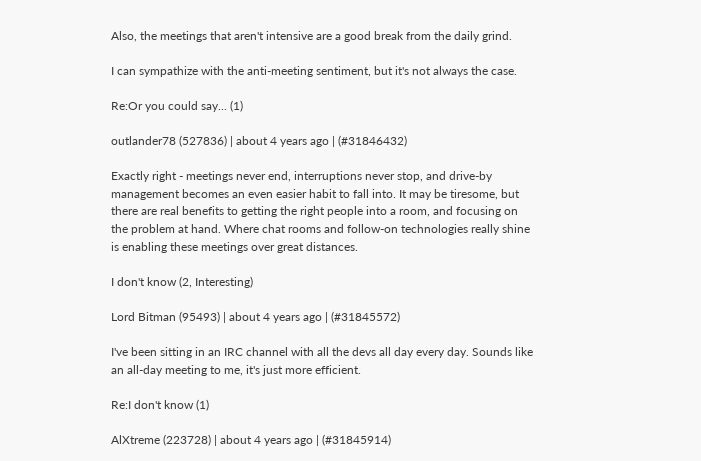Also, the meetings that aren't intensive are a good break from the daily grind.

I can sympathize with the anti-meeting sentiment, but it's not always the case.

Re:Or you could say... (1)

outlander78 (527836) | about 4 years ago | (#31846432)

Exactly right - meetings never end, interruptions never stop, and drive-by management becomes an even easier habit to fall into. It may be tiresome, but there are real benefits to getting the right people into a room, and focusing on the problem at hand. Where chat rooms and follow-on technologies really shine is enabling these meetings over great distances.

I don't know (2, Interesting)

Lord Bitman (95493) | about 4 years ago | (#31845572)

I've been sitting in an IRC channel with all the devs all day every day. Sounds like an all-day meeting to me, it's just more efficient.

Re:I don't know (1)

AlXtreme (223728) | about 4 years ago | (#31845914)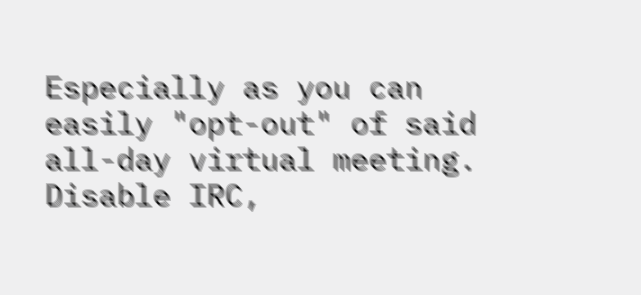Especially as you can easily "opt-out" of said all-day virtual meeting. Disable IRC,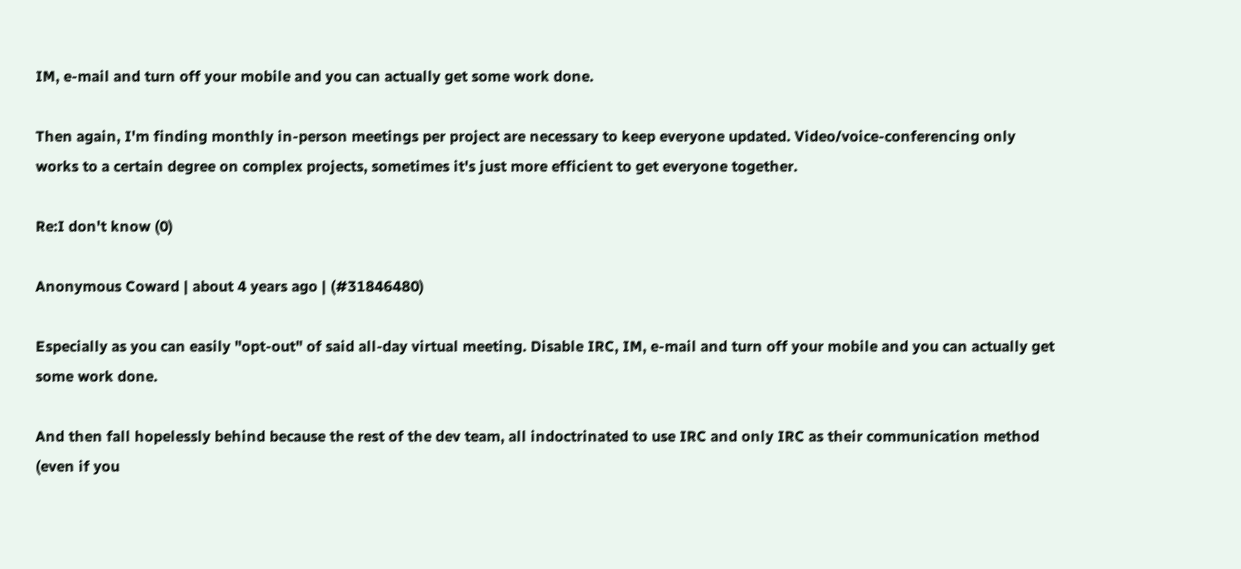IM, e-mail and turn off your mobile and you can actually get some work done.

Then again, I'm finding monthly in-person meetings per project are necessary to keep everyone updated. Video/voice-conferencing only works to a certain degree on complex projects, sometimes it's just more efficient to get everyone together.

Re:I don't know (0)

Anonymous Coward | about 4 years ago | (#31846480)

Especially as you can easily "opt-out" of said all-day virtual meeting. Disable IRC, IM, e-mail and turn off your mobile and you can actually get some work done.

And then fall hopelessly behind because the rest of the dev team, all indoctrinated to use IRC and only IRC as their communication method (even if you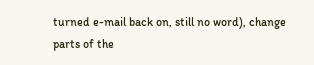turned e-mail back on, still no word), change parts of the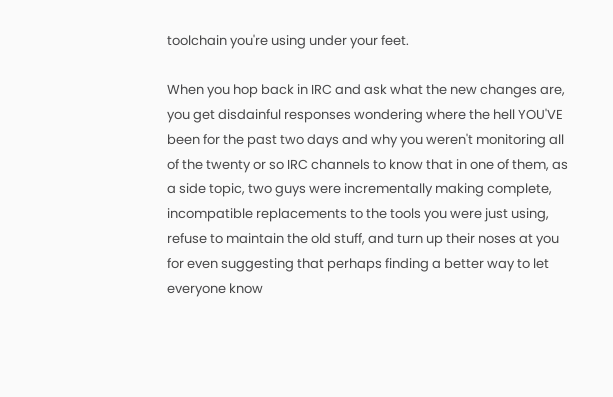toolchain you're using under your feet.

When you hop back in IRC and ask what the new changes are, you get disdainful responses wondering where the hell YOU'VE been for the past two days and why you weren't monitoring all of the twenty or so IRC channels to know that in one of them, as a side topic, two guys were incrementally making complete, incompatible replacements to the tools you were just using, refuse to maintain the old stuff, and turn up their noses at you for even suggesting that perhaps finding a better way to let everyone know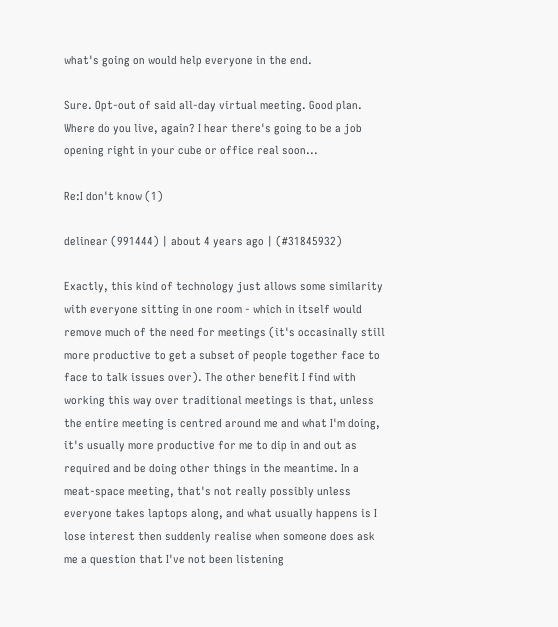what's going on would help everyone in the end.

Sure. Opt-out of said all-day virtual meeting. Good plan. Where do you live, again? I hear there's going to be a job opening right in your cube or office real soon...

Re:I don't know (1)

delinear (991444) | about 4 years ago | (#31845932)

Exactly, this kind of technology just allows some similarity with everyone sitting in one room - which in itself would remove much of the need for meetings (it's occasinally still more productive to get a subset of people together face to face to talk issues over). The other benefit I find with working this way over traditional meetings is that, unless the entire meeting is centred around me and what I'm doing, it's usually more productive for me to dip in and out as required and be doing other things in the meantime. In a meat-space meeting, that's not really possibly unless everyone takes laptops along, and what usually happens is I lose interest then suddenly realise when someone does ask me a question that I've not been listening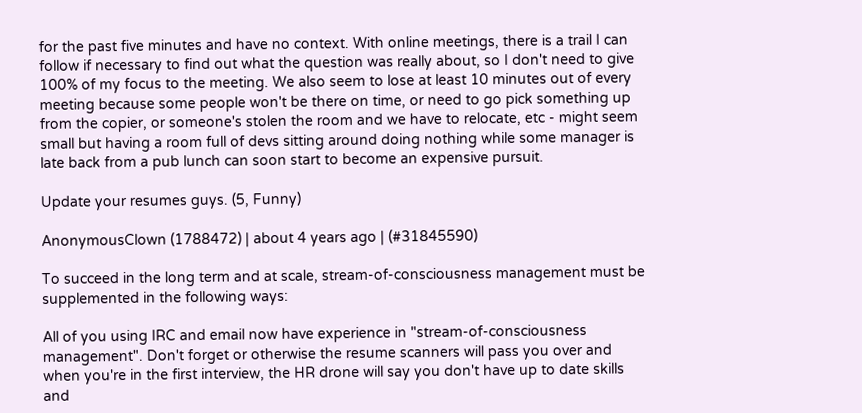for the past five minutes and have no context. With online meetings, there is a trail I can follow if necessary to find out what the question was really about, so I don't need to give 100% of my focus to the meeting. We also seem to lose at least 10 minutes out of every meeting because some people won't be there on time, or need to go pick something up from the copier, or someone's stolen the room and we have to relocate, etc - might seem small but having a room full of devs sitting around doing nothing while some manager is late back from a pub lunch can soon start to become an expensive pursuit.

Update your resumes guys. (5, Funny)

AnonymousClown (1788472) | about 4 years ago | (#31845590)

To succeed in the long term and at scale, stream-of-consciousness management must be supplemented in the following ways:

All of you using IRC and email now have experience in "stream-of-consciousness management". Don't forget or otherwise the resume scanners will pass you over and when you're in the first interview, the HR drone will say you don't have up to date skills and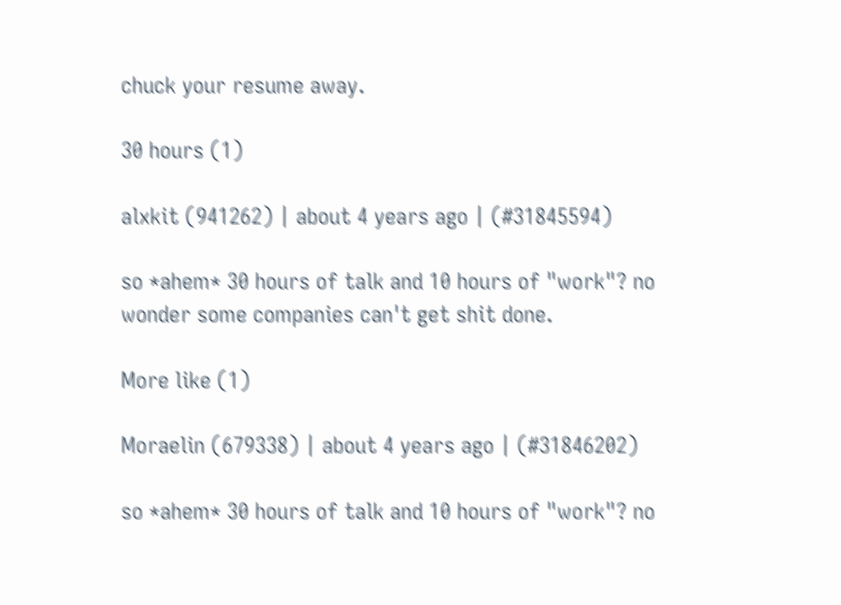chuck your resume away.

30 hours (1)

alxkit (941262) | about 4 years ago | (#31845594)

so *ahem* 30 hours of talk and 10 hours of "work"? no wonder some companies can't get shit done.

More like (1)

Moraelin (679338) | about 4 years ago | (#31846202)

so *ahem* 30 hours of talk and 10 hours of "work"? no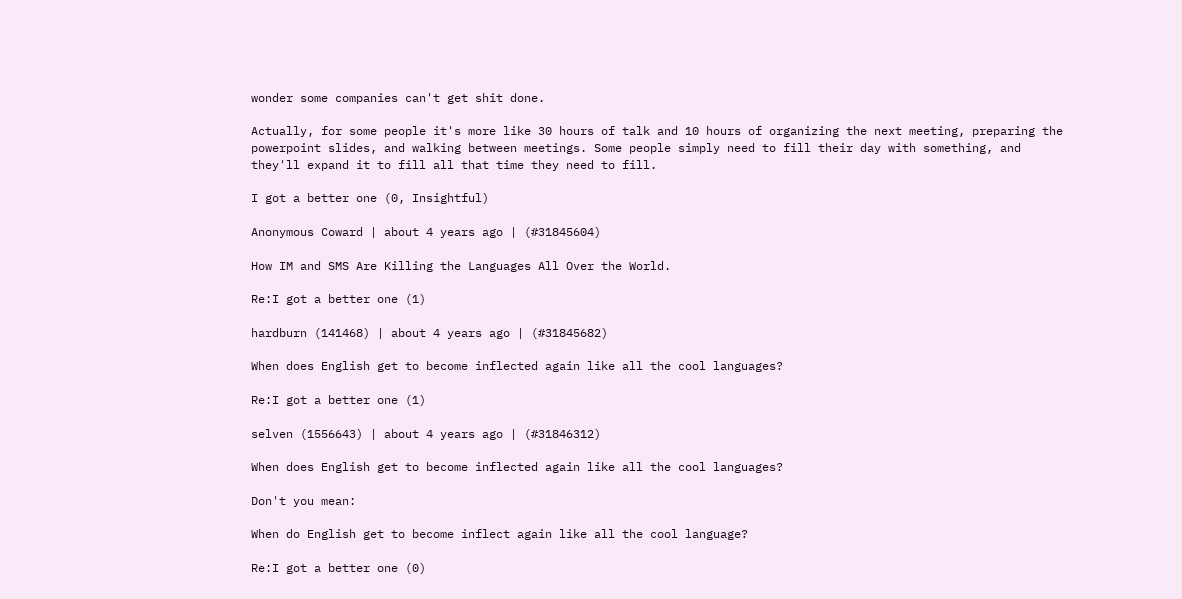wonder some companies can't get shit done.

Actually, for some people it's more like 30 hours of talk and 10 hours of organizing the next meeting, preparing the powerpoint slides, and walking between meetings. Some people simply need to fill their day with something, and they'll expand it to fill all that time they need to fill.

I got a better one (0, Insightful)

Anonymous Coward | about 4 years ago | (#31845604)

How IM and SMS Are Killing the Languages All Over the World.

Re:I got a better one (1)

hardburn (141468) | about 4 years ago | (#31845682)

When does English get to become inflected again like all the cool languages?

Re:I got a better one (1)

selven (1556643) | about 4 years ago | (#31846312)

When does English get to become inflected again like all the cool languages?

Don't you mean:

When do English get to become inflect again like all the cool language?

Re:I got a better one (0)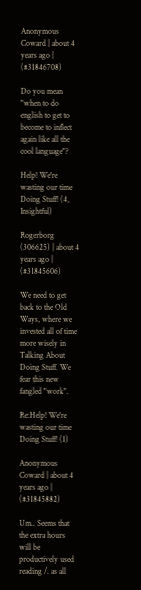Anonymous Coward | about 4 years ago | (#31846708)

Do you mean "when to do english to get to become to inflect again like all the cool language"?

Help! We're wasting our time Doing Stuff! (4, Insightful)

Rogerborg (306625) | about 4 years ago | (#31845606)

We need to get back to the Old Ways, where we invested all of time more wisely in Talking About Doing Stuff. We fear this new fangled "work".

Re:Help! We're wasting our time Doing Stuff! (1)

Anonymous Coward | about 4 years ago | (#31845882)

Um.. Seems that the extra hours will be productively used reading /. as all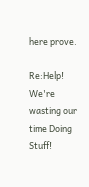here prove.

Re:Help! We're wasting our time Doing Stuff!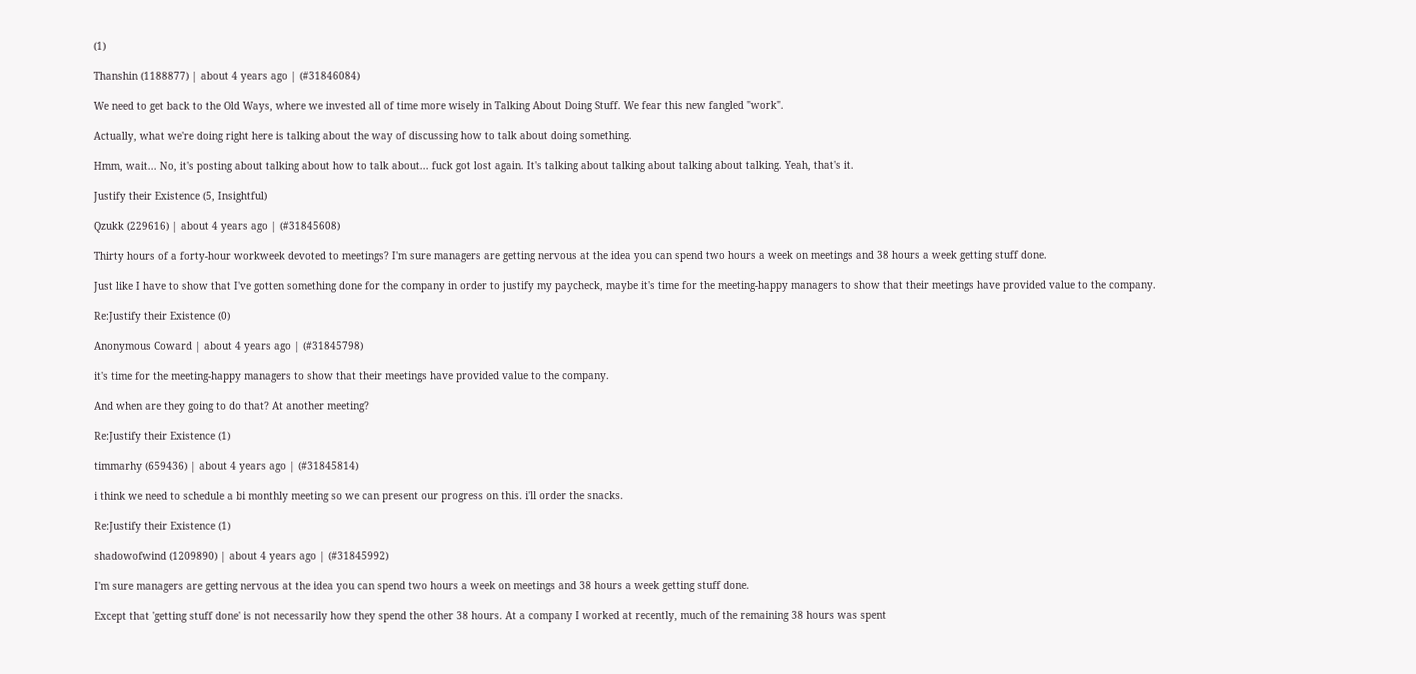(1)

Thanshin (1188877) | about 4 years ago | (#31846084)

We need to get back to the Old Ways, where we invested all of time more wisely in Talking About Doing Stuff. We fear this new fangled "work".

Actually, what we're doing right here is talking about the way of discussing how to talk about doing something.

Hmm, wait... No, it's posting about talking about how to talk about... fuck got lost again. It's talking about talking about talking about talking. Yeah, that's it.

Justify their Existence (5, Insightful)

Qzukk (229616) | about 4 years ago | (#31845608)

Thirty hours of a forty-hour workweek devoted to meetings? I'm sure managers are getting nervous at the idea you can spend two hours a week on meetings and 38 hours a week getting stuff done.

Just like I have to show that I've gotten something done for the company in order to justify my paycheck, maybe it's time for the meeting-happy managers to show that their meetings have provided value to the company.

Re:Justify their Existence (0)

Anonymous Coward | about 4 years ago | (#31845798)

it's time for the meeting-happy managers to show that their meetings have provided value to the company.

And when are they going to do that? At another meeting?

Re:Justify their Existence (1)

timmarhy (659436) | about 4 years ago | (#31845814)

i think we need to schedule a bi monthly meeting so we can present our progress on this. i'll order the snacks.

Re:Justify their Existence (1)

shadowofwind (1209890) | about 4 years ago | (#31845992)

I'm sure managers are getting nervous at the idea you can spend two hours a week on meetings and 38 hours a week getting stuff done.

Except that 'getting stuff done' is not necessarily how they spend the other 38 hours. At a company I worked at recently, much of the remaining 38 hours was spent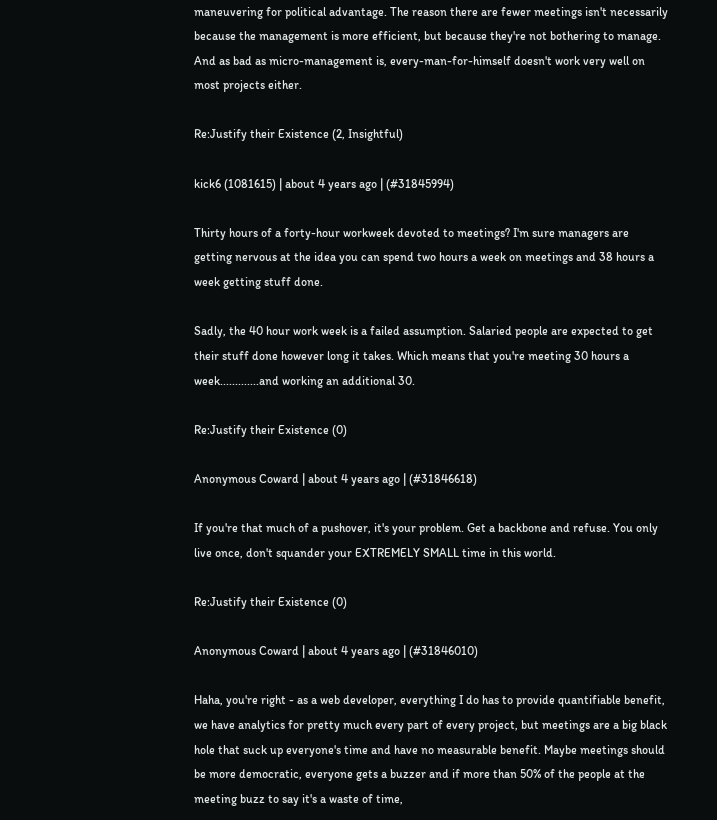maneuvering for political advantage. The reason there are fewer meetings isn't necessarily because the management is more efficient, but because they're not bothering to manage. And as bad as micro-management is, every-man-for-himself doesn't work very well on most projects either.

Re:Justify their Existence (2, Insightful)

kick6 (1081615) | about 4 years ago | (#31845994)

Thirty hours of a forty-hour workweek devoted to meetings? I'm sure managers are getting nervous at the idea you can spend two hours a week on meetings and 38 hours a week getting stuff done.

Sadly, the 40 hour work week is a failed assumption. Salaried people are expected to get their stuff done however long it takes. Which means that you're meeting 30 hours a week.............and working an additional 30.

Re:Justify their Existence (0)

Anonymous Coward | about 4 years ago | (#31846618)

If you're that much of a pushover, it's your problem. Get a backbone and refuse. You only live once, don't squander your EXTREMELY SMALL time in this world.

Re:Justify their Existence (0)

Anonymous Coward | about 4 years ago | (#31846010)

Haha, you're right - as a web developer, everything I do has to provide quantifiable benefit, we have analytics for pretty much every part of every project, but meetings are a big black hole that suck up everyone's time and have no measurable benefit. Maybe meetings should be more democratic, everyone gets a buzzer and if more than 50% of the people at the meeting buzz to say it's a waste of time,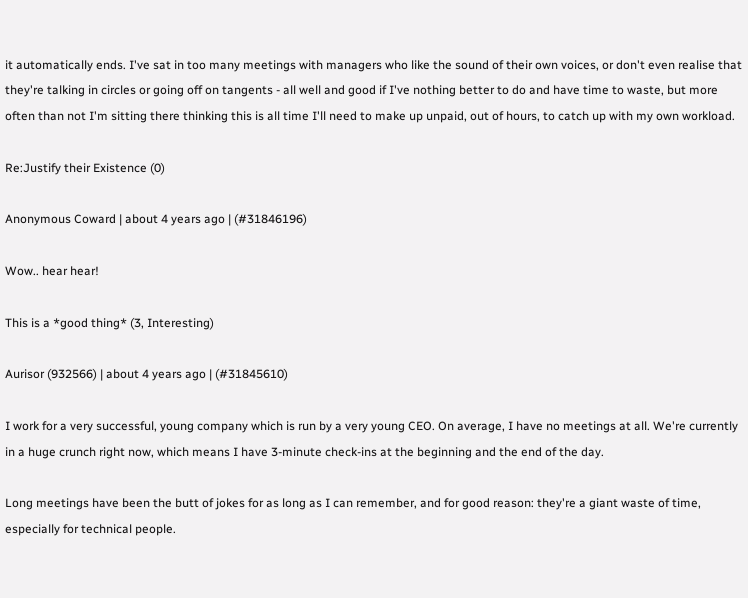it automatically ends. I've sat in too many meetings with managers who like the sound of their own voices, or don't even realise that they're talking in circles or going off on tangents - all well and good if I've nothing better to do and have time to waste, but more often than not I'm sitting there thinking this is all time I'll need to make up unpaid, out of hours, to catch up with my own workload.

Re:Justify their Existence (0)

Anonymous Coward | about 4 years ago | (#31846196)

Wow.. hear hear!

This is a *good thing* (3, Interesting)

Aurisor (932566) | about 4 years ago | (#31845610)

I work for a very successful, young company which is run by a very young CEO. On average, I have no meetings at all. We're currently in a huge crunch right now, which means I have 3-minute check-ins at the beginning and the end of the day.

Long meetings have been the butt of jokes for as long as I can remember, and for good reason: they're a giant waste of time, especially for technical people.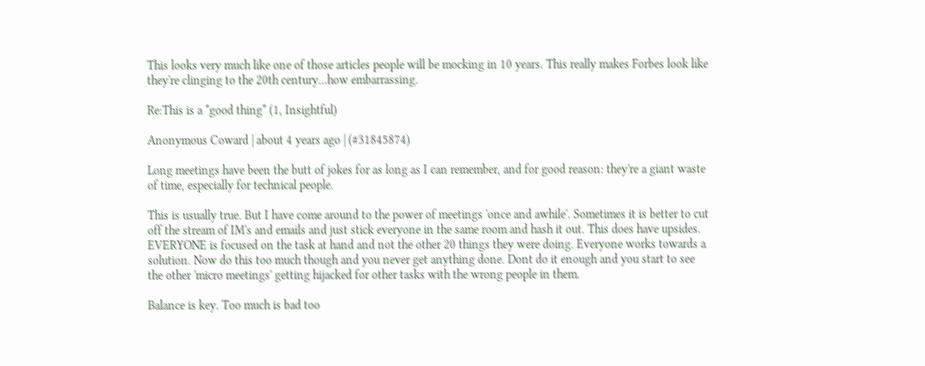This looks very much like one of those articles people will be mocking in 10 years. This really makes Forbes look like they're clinging to the 20th century...how embarrassing.

Re:This is a *good thing* (1, Insightful)

Anonymous Coward | about 4 years ago | (#31845874)

Long meetings have been the butt of jokes for as long as I can remember, and for good reason: they're a giant waste of time, especially for technical people.

This is usually true. But I have come around to the power of meetings 'once and awhile'. Sometimes it is better to cut off the stream of IM's and emails and just stick everyone in the same room and hash it out. This does have upsides. EVERYONE is focused on the task at hand and not the other 20 things they were doing. Everyone works towards a solution. Now do this too much though and you never get anything done. Dont do it enough and you start to see the other 'micro meetings' getting hijacked for other tasks with the wrong people in them.

Balance is key. Too much is bad too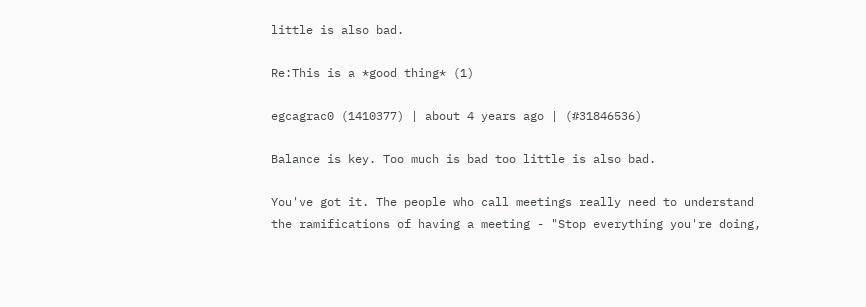little is also bad.

Re:This is a *good thing* (1)

egcagrac0 (1410377) | about 4 years ago | (#31846536)

Balance is key. Too much is bad too little is also bad.

You've got it. The people who call meetings really need to understand the ramifications of having a meeting - "Stop everything you're doing,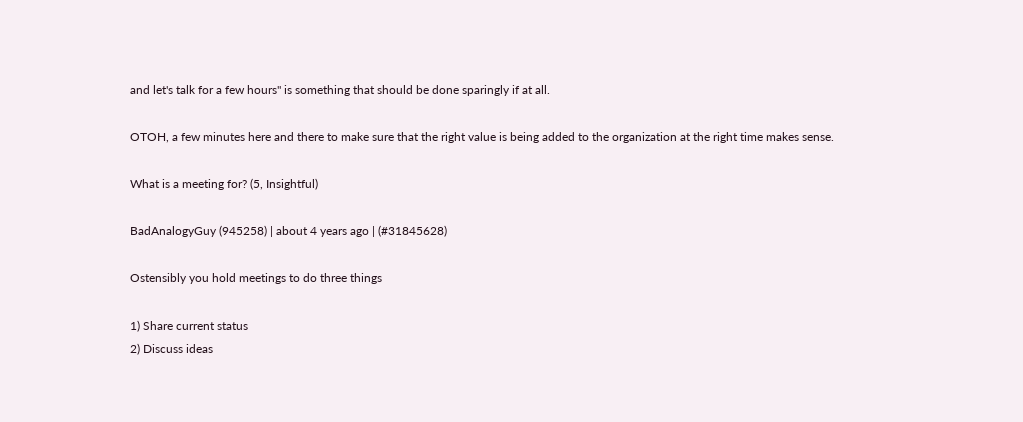and let's talk for a few hours" is something that should be done sparingly if at all.

OTOH, a few minutes here and there to make sure that the right value is being added to the organization at the right time makes sense.

What is a meeting for? (5, Insightful)

BadAnalogyGuy (945258) | about 4 years ago | (#31845628)

Ostensibly you hold meetings to do three things

1) Share current status
2) Discuss ideas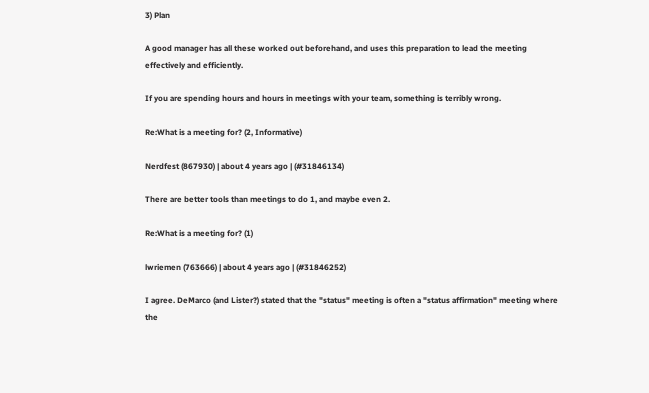3) Plan

A good manager has all these worked out beforehand, and uses this preparation to lead the meeting effectively and efficiently.

If you are spending hours and hours in meetings with your team, something is terribly wrong.

Re:What is a meeting for? (2, Informative)

Nerdfest (867930) | about 4 years ago | (#31846134)

There are better tools than meetings to do 1, and maybe even 2.

Re:What is a meeting for? (1)

lwriemen (763666) | about 4 years ago | (#31846252)

I agree. DeMarco (and Lister?) stated that the "status" meeting is often a "status affirmation" meeting where the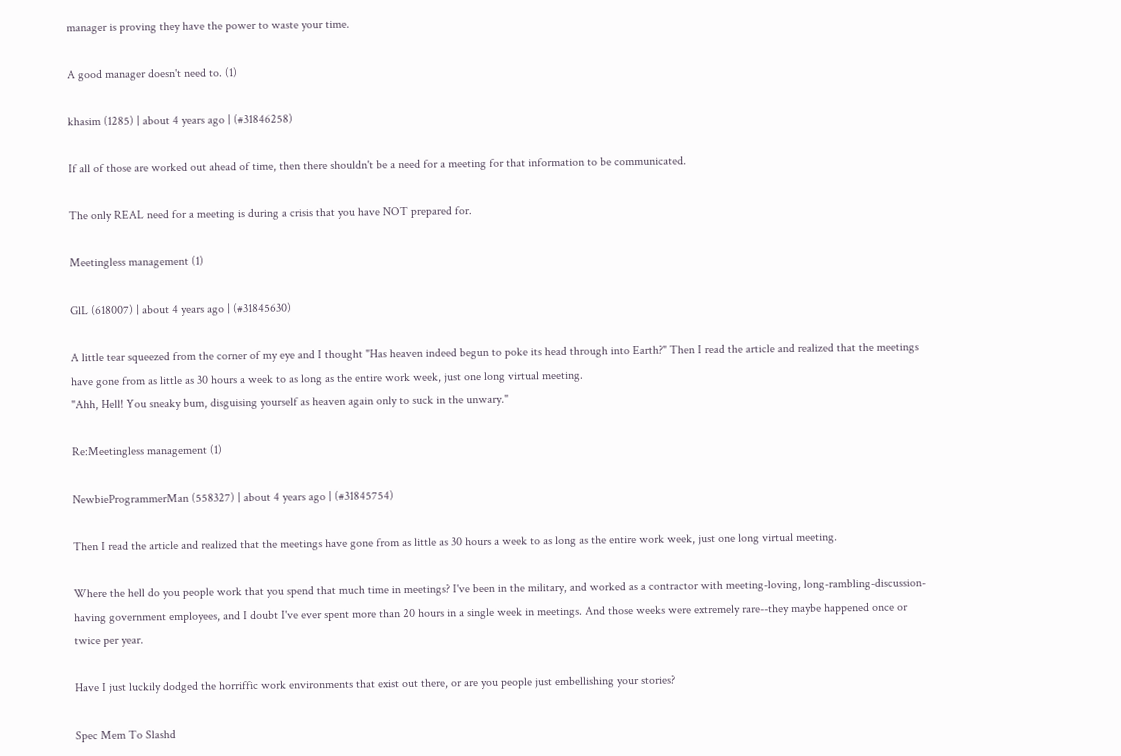manager is proving they have the power to waste your time.

A good manager doesn't need to. (1)

khasim (1285) | about 4 years ago | (#31846258)

If all of those are worked out ahead of time, then there shouldn't be a need for a meeting for that information to be communicated.

The only REAL need for a meeting is during a crisis that you have NOT prepared for.

Meetingless management (1)

GlL (618007) | about 4 years ago | (#31845630)

A little tear squeezed from the corner of my eye and I thought "Has heaven indeed begun to poke its head through into Earth?" Then I read the article and realized that the meetings have gone from as little as 30 hours a week to as long as the entire work week, just one long virtual meeting.
"Ahh, Hell! You sneaky bum, disguising yourself as heaven again only to suck in the unwary."

Re:Meetingless management (1)

NewbieProgrammerMan (558327) | about 4 years ago | (#31845754)

Then I read the article and realized that the meetings have gone from as little as 30 hours a week to as long as the entire work week, just one long virtual meeting.

Where the hell do you people work that you spend that much time in meetings? I've been in the military, and worked as a contractor with meeting-loving, long-rambling-discussion-having government employees, and I doubt I've ever spent more than 20 hours in a single week in meetings. And those weeks were extremely rare--they maybe happened once or twice per year.

Have I just luckily dodged the horriffic work environments that exist out there, or are you people just embellishing your stories?

Spec Mem To Slashd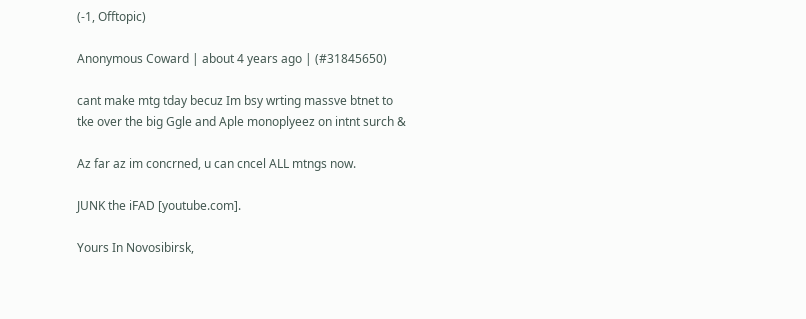(-1, Offtopic)

Anonymous Coward | about 4 years ago | (#31845650)

cant make mtg tday becuz Im bsy wrting massve btnet to
tke over the big Ggle and Aple monoplyeez on intnt surch &

Az far az im concrned, u can cncel ALL mtngs now.

JUNK the iFAD [youtube.com].

Yours In Novosibirsk,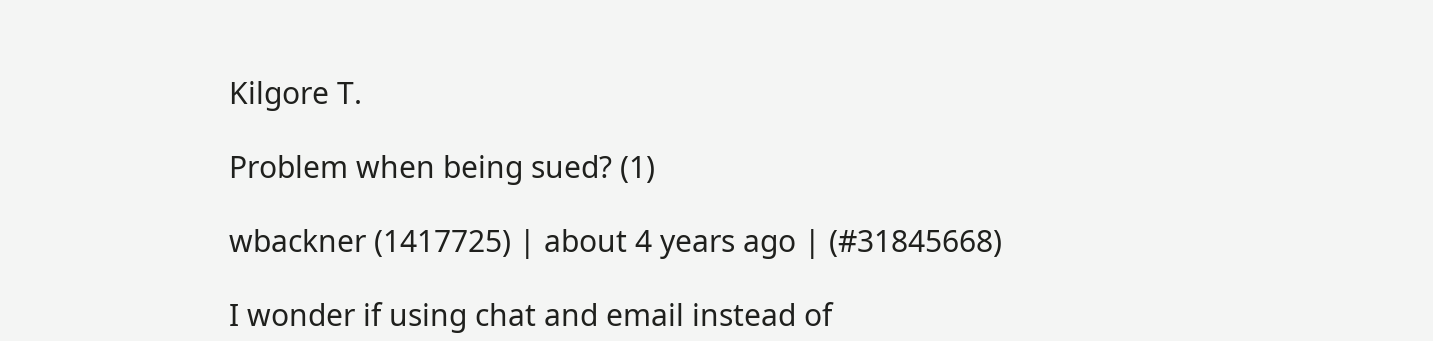Kilgore T.

Problem when being sued? (1)

wbackner (1417725) | about 4 years ago | (#31845668)

I wonder if using chat and email instead of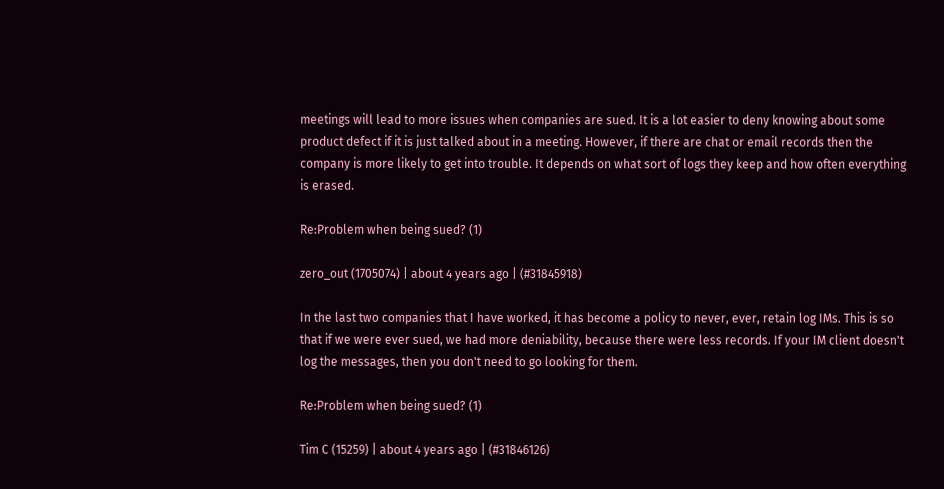meetings will lead to more issues when companies are sued. It is a lot easier to deny knowing about some product defect if it is just talked about in a meeting. However, if there are chat or email records then the company is more likely to get into trouble. It depends on what sort of logs they keep and how often everything is erased.

Re:Problem when being sued? (1)

zero_out (1705074) | about 4 years ago | (#31845918)

In the last two companies that I have worked, it has become a policy to never, ever, retain log IMs. This is so that if we were ever sued, we had more deniability, because there were less records. If your IM client doesn't log the messages, then you don't need to go looking for them.

Re:Problem when being sued? (1)

Tim C (15259) | about 4 years ago | (#31846126)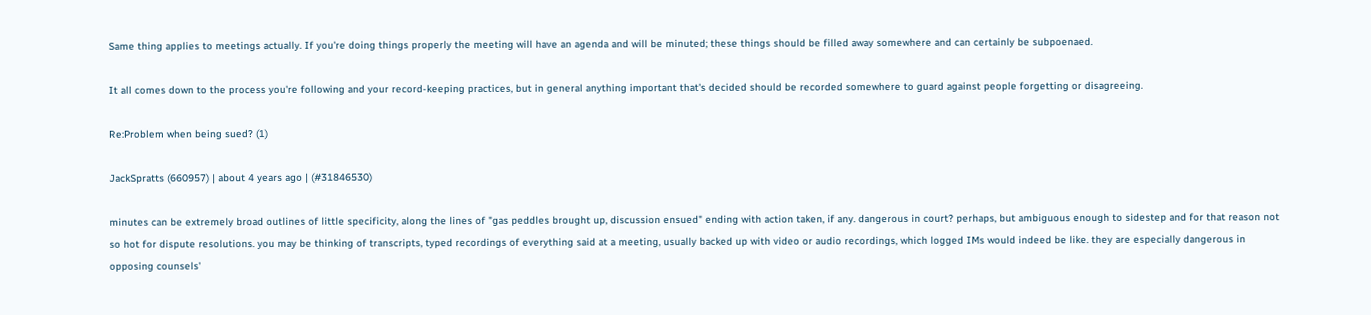Same thing applies to meetings actually. If you're doing things properly the meeting will have an agenda and will be minuted; these things should be filled away somewhere and can certainly be subpoenaed.

It all comes down to the process you're following and your record-keeping practices, but in general anything important that's decided should be recorded somewhere to guard against people forgetting or disagreeing.

Re:Problem when being sued? (1)

JackSpratts (660957) | about 4 years ago | (#31846530)

minutes can be extremely broad outlines of little specificity, along the lines of "gas peddles brought up, discussion ensued" ending with action taken, if any. dangerous in court? perhaps, but ambiguous enough to sidestep and for that reason not so hot for dispute resolutions. you may be thinking of transcripts, typed recordings of everything said at a meeting, usually backed up with video or audio recordings, which logged IMs would indeed be like. they are especially dangerous in opposing counsels'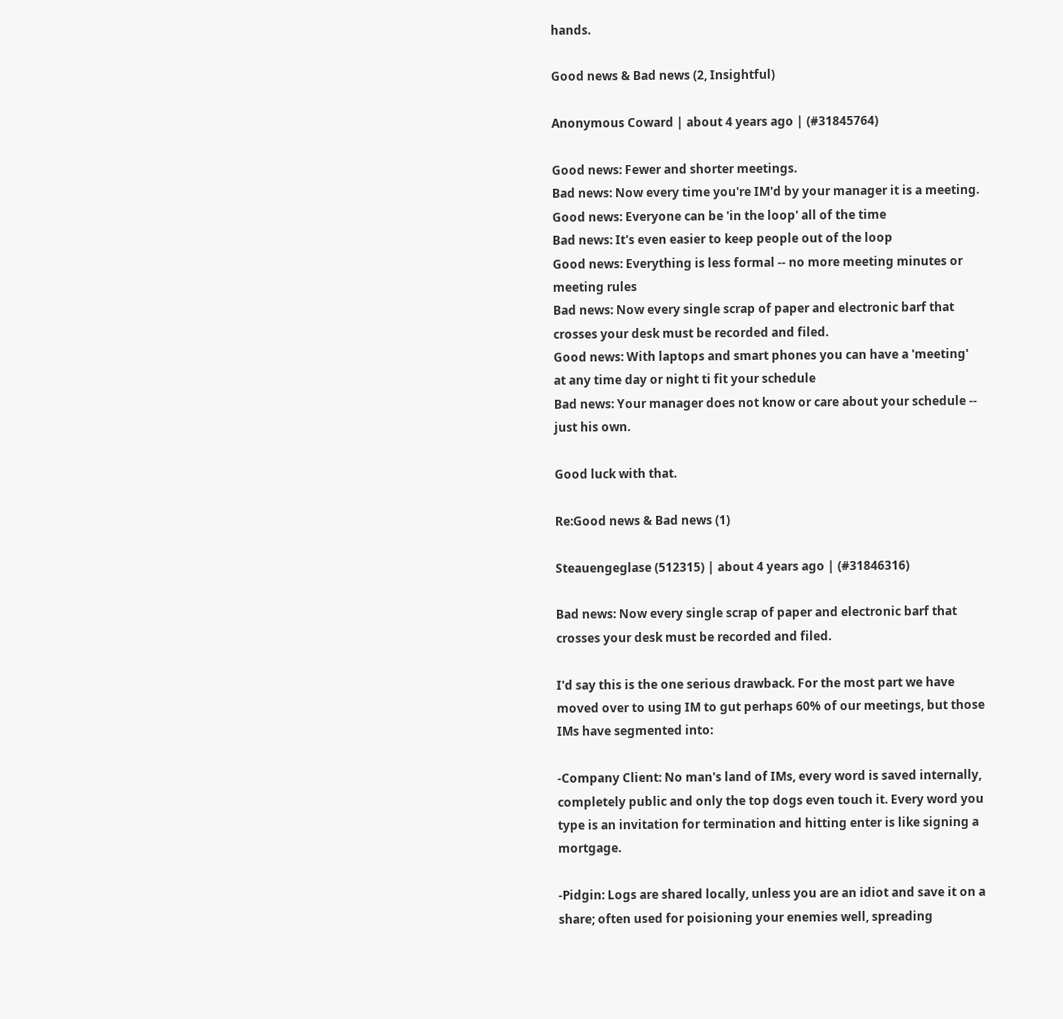hands.

Good news & Bad news (2, Insightful)

Anonymous Coward | about 4 years ago | (#31845764)

Good news: Fewer and shorter meetings.
Bad news: Now every time you're IM'd by your manager it is a meeting.
Good news: Everyone can be 'in the loop' all of the time
Bad news: It's even easier to keep people out of the loop
Good news: Everything is less formal -- no more meeting minutes or meeting rules
Bad news: Now every single scrap of paper and electronic barf that crosses your desk must be recorded and filed.
Good news: With laptops and smart phones you can have a 'meeting' at any time day or night ti fit your schedule
Bad news: Your manager does not know or care about your schedule -- just his own.

Good luck with that.

Re:Good news & Bad news (1)

Steauengeglase (512315) | about 4 years ago | (#31846316)

Bad news: Now every single scrap of paper and electronic barf that crosses your desk must be recorded and filed.

I'd say this is the one serious drawback. For the most part we have moved over to using IM to gut perhaps 60% of our meetings, but those IMs have segmented into:

-Company Client: No man's land of IMs, every word is saved internally, completely public and only the top dogs even touch it. Every word you type is an invitation for termination and hitting enter is like signing a mortgage.

-Pidgin: Logs are shared locally, unless you are an idiot and save it on a share; often used for poisioning your enemies well, spreading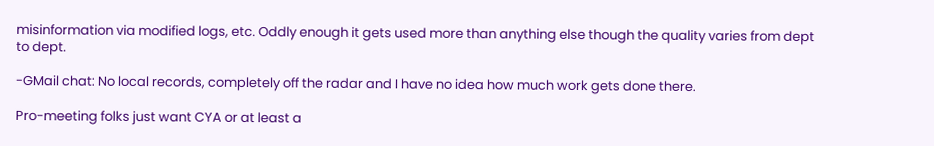misinformation via modified logs, etc. Oddly enough it gets used more than anything else though the quality varies from dept to dept.

-GMail chat: No local records, completely off the radar and I have no idea how much work gets done there.

Pro-meeting folks just want CYA or at least a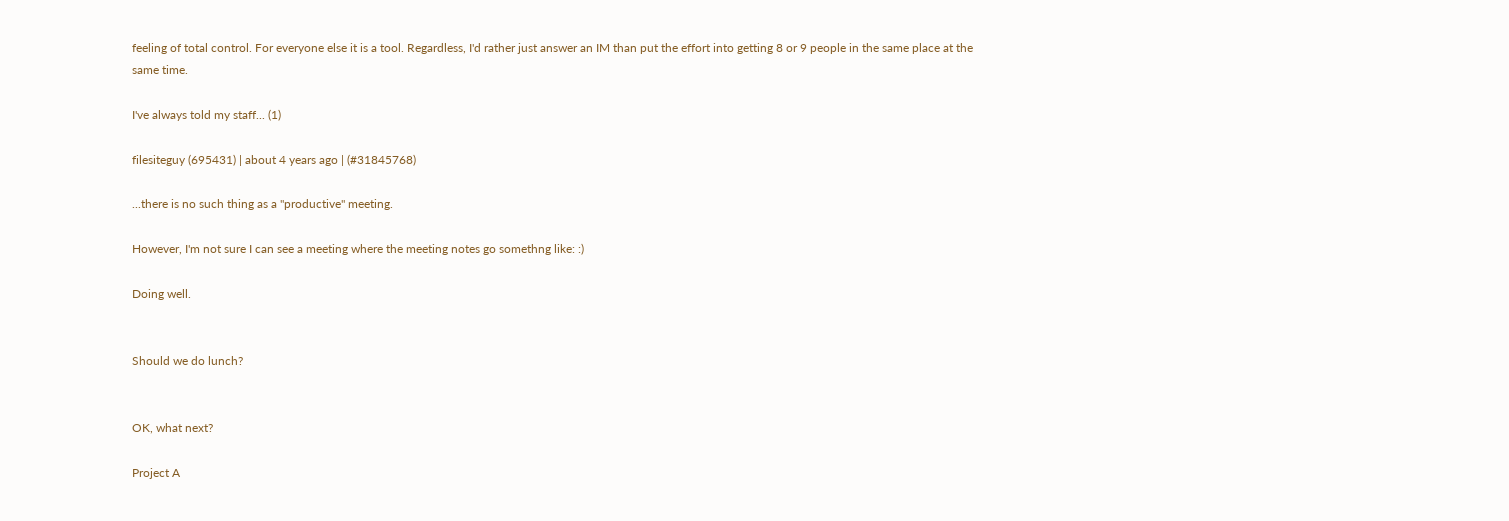feeling of total control. For everyone else it is a tool. Regardless, I'd rather just answer an IM than put the effort into getting 8 or 9 people in the same place at the same time.

I've always told my staff... (1)

filesiteguy (695431) | about 4 years ago | (#31845768)

...there is no such thing as a "productive" meeting.

However, I'm not sure I can see a meeting where the meeting notes go somethng like: :)

Doing well.


Should we do lunch?


OK, what next?

Project A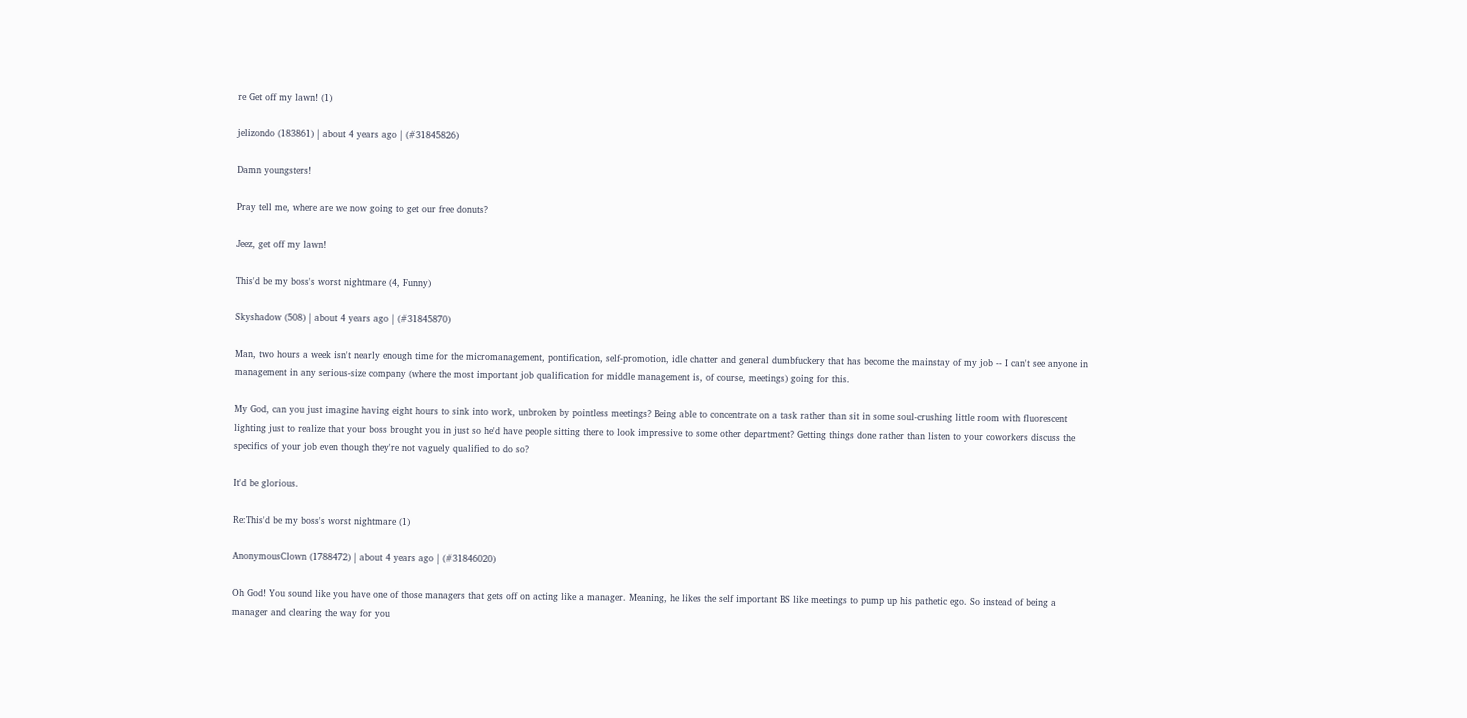re Get off my lawn! (1)

jelizondo (183861) | about 4 years ago | (#31845826)

Damn youngsters!

Pray tell me, where are we now going to get our free donuts?

Jeez, get off my lawn!

This'd be my boss's worst nightmare (4, Funny)

Skyshadow (508) | about 4 years ago | (#31845870)

Man, two hours a week isn't nearly enough time for the micromanagement, pontification, self-promotion, idle chatter and general dumbfuckery that has become the mainstay of my job -- I can't see anyone in management in any serious-size company (where the most important job qualification for middle management is, of course, meetings) going for this.

My God, can you just imagine having eight hours to sink into work, unbroken by pointless meetings? Being able to concentrate on a task rather than sit in some soul-crushing little room with fluorescent lighting just to realize that your boss brought you in just so he'd have people sitting there to look impressive to some other department? Getting things done rather than listen to your coworkers discuss the specifics of your job even though they're not vaguely qualified to do so?

It'd be glorious.

Re:This'd be my boss's worst nightmare (1)

AnonymousClown (1788472) | about 4 years ago | (#31846020)

Oh God! You sound like you have one of those managers that gets off on acting like a manager. Meaning, he likes the self important BS like meetings to pump up his pathetic ego. So instead of being a manager and clearing the way for you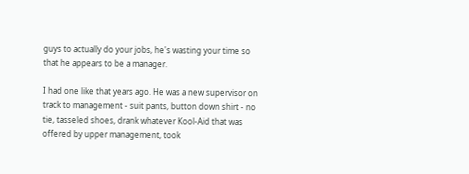guys to actually do your jobs, he's wasting your time so that he appears to be a manager.

I had one like that years ago. He was a new supervisor on track to management - suit pants, button down shirt - no tie, tasseled shoes, drank whatever Kool-Aid that was offered by upper management, took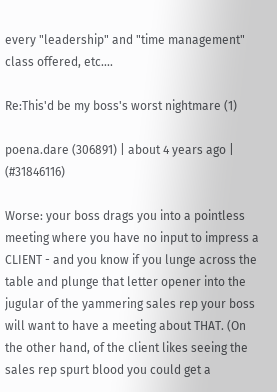every "leadership" and "time management" class offered, etc....

Re:This'd be my boss's worst nightmare (1)

poena.dare (306891) | about 4 years ago | (#31846116)

Worse: your boss drags you into a pointless meeting where you have no input to impress a CLIENT - and you know if you lunge across the table and plunge that letter opener into the jugular of the yammering sales rep your boss will want to have a meeting about THAT. (On the other hand, of the client likes seeing the sales rep spurt blood you could get a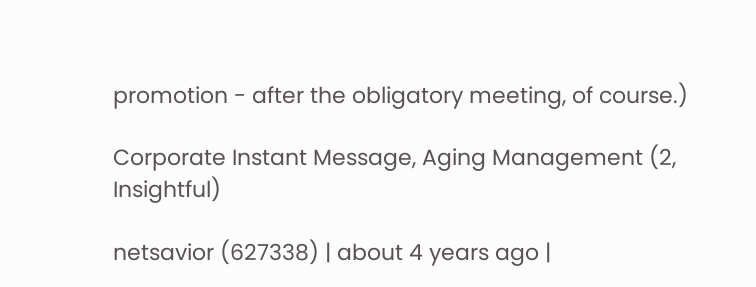promotion - after the obligatory meeting, of course.)

Corporate Instant Message, Aging Management (2, Insightful)

netsavior (627338) | about 4 years ago |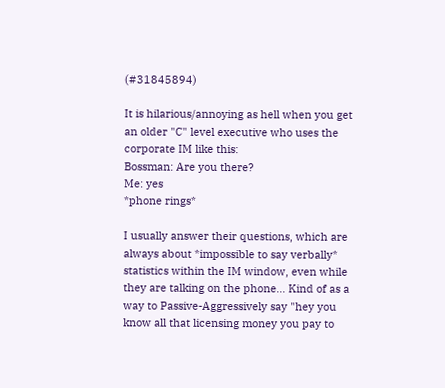(#31845894)

It is hilarious/annoying as hell when you get an older "C" level executive who uses the corporate IM like this:
Bossman: Are you there?
Me: yes
*phone rings*

I usually answer their questions, which are always about *impossible to say verbally* statistics within the IM window, even while they are talking on the phone... Kind of as a way to Passive-Aggressively say "hey you know all that licensing money you pay to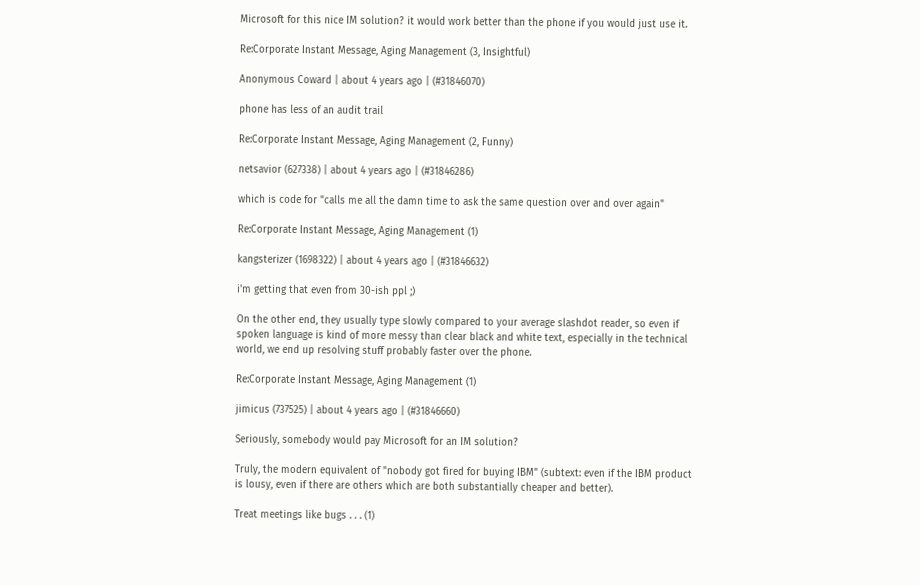Microsoft for this nice IM solution? it would work better than the phone if you would just use it.

Re:Corporate Instant Message, Aging Management (3, Insightful)

Anonymous Coward | about 4 years ago | (#31846070)

phone has less of an audit trail

Re:Corporate Instant Message, Aging Management (2, Funny)

netsavior (627338) | about 4 years ago | (#31846286)

which is code for "calls me all the damn time to ask the same question over and over again"

Re:Corporate Instant Message, Aging Management (1)

kangsterizer (1698322) | about 4 years ago | (#31846632)

i'm getting that even from 30-ish ppl ;)

On the other end, they usually type slowly compared to your average slashdot reader, so even if spoken language is kind of more messy than clear black and white text, especially in the technical world, we end up resolving stuff probably faster over the phone.

Re:Corporate Instant Message, Aging Management (1)

jimicus (737525) | about 4 years ago | (#31846660)

Seriously, somebody would pay Microsoft for an IM solution?

Truly, the modern equivalent of "nobody got fired for buying IBM" (subtext: even if the IBM product is lousy, even if there are others which are both substantially cheaper and better).

Treat meetings like bugs . . . (1)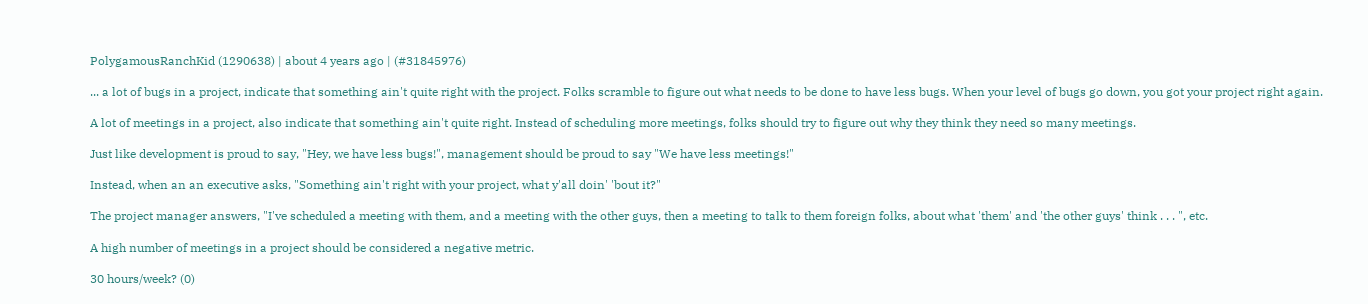PolygamousRanchKid (1290638) | about 4 years ago | (#31845976)

... a lot of bugs in a project, indicate that something ain't quite right with the project. Folks scramble to figure out what needs to be done to have less bugs. When your level of bugs go down, you got your project right again.

A lot of meetings in a project, also indicate that something ain't quite right. Instead of scheduling more meetings, folks should try to figure out why they think they need so many meetings.

Just like development is proud to say, "Hey, we have less bugs!", management should be proud to say "We have less meetings!"

Instead, when an an executive asks, "Something ain't right with your project, what y'all doin' 'bout it?"

The project manager answers, "I've scheduled a meeting with them, and a meeting with the other guys, then a meeting to talk to them foreign folks, about what 'them' and 'the other guys' think . . . ", etc.

A high number of meetings in a project should be considered a negative metric.

30 hours/week? (0)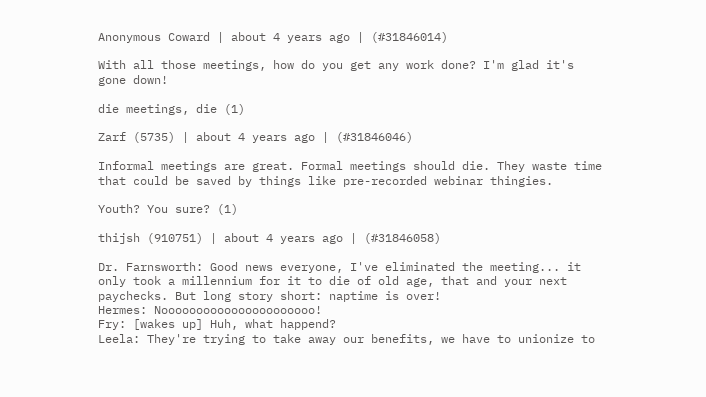Anonymous Coward | about 4 years ago | (#31846014)

With all those meetings, how do you get any work done? I'm glad it's gone down!

die meetings, die (1)

Zarf (5735) | about 4 years ago | (#31846046)

Informal meetings are great. Formal meetings should die. They waste time that could be saved by things like pre-recorded webinar thingies.

Youth? You sure? (1)

thijsh (910751) | about 4 years ago | (#31846058)

Dr. Farnsworth: Good news everyone, I've eliminated the meeting... it only took a millennium for it to die of old age, that and your next paychecks. But long story short: naptime is over!
Hermes: Noooooooooooooooooooooo!
Fry: [wakes up] Huh, what happend?
Leela: They're trying to take away our benefits, we have to unionize to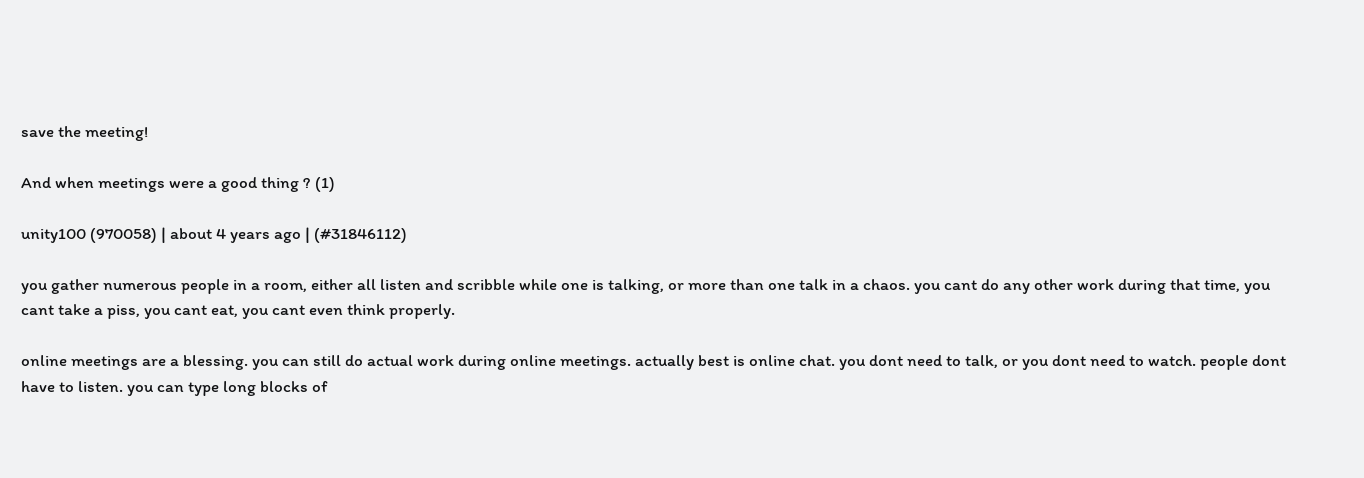save the meeting!

And when meetings were a good thing ? (1)

unity100 (970058) | about 4 years ago | (#31846112)

you gather numerous people in a room, either all listen and scribble while one is talking, or more than one talk in a chaos. you cant do any other work during that time, you cant take a piss, you cant eat, you cant even think properly.

online meetings are a blessing. you can still do actual work during online meetings. actually best is online chat. you dont need to talk, or you dont need to watch. people dont have to listen. you can type long blocks of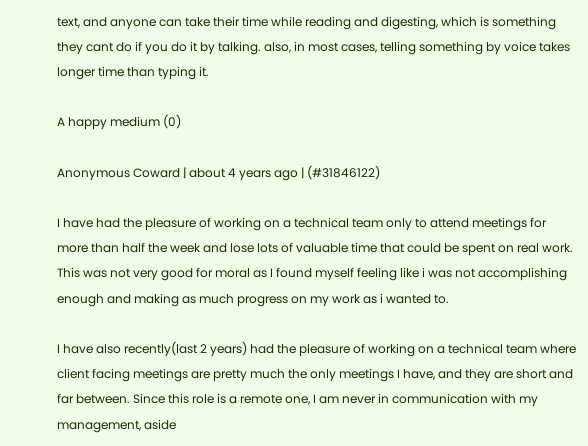text, and anyone can take their time while reading and digesting, which is something they cant do if you do it by talking. also, in most cases, telling something by voice takes longer time than typing it.

A happy medium (0)

Anonymous Coward | about 4 years ago | (#31846122)

I have had the pleasure of working on a technical team only to attend meetings for more than half the week and lose lots of valuable time that could be spent on real work. This was not very good for moral as I found myself feeling like i was not accomplishing enough and making as much progress on my work as i wanted to.

I have also recently(last 2 years) had the pleasure of working on a technical team where client facing meetings are pretty much the only meetings I have, and they are short and far between. Since this role is a remote one, I am never in communication with my management, aside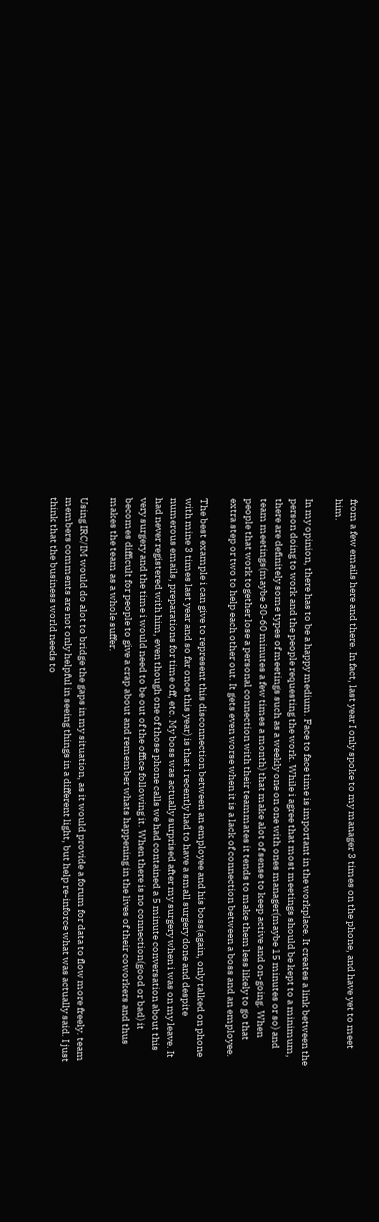from a few emails here and there. In fact, last year I only spoke to my manager 3 times on the phone, and have yet to meet him.

In my opinion, there has to be a happy medium. Face to face time is important in the workplace. It creates a link between the person doing to work and the people requesting the work. While i agree that most meetings should be kept to a minimum, there are definitely some types of meetings such as a weekly one on one with ones manager(maybe 15 minutes or so) and team meetings(maybe 30-60 minutes a few times a month) that make alot of sense to keep active and on-going. When people that work together lose a personal connection with their teammates it tends to make them less likely to go that extra step or two to help each other out. It gets even worse when it is a lack of connection between a boss and an employee.

The best example i can give to represent this disconnection between an employee and his boss(again, only talked on phone with mine 3 times last year and so far once this year) is that i recently had to have a small surgery done and despite numerous emails, preparations for time off, etc. My boss was actually surprised after my surgery when i was on my leave. It had never registered with him, even though one of those phone calls we had contained a 5 minute conversation about this very surgery and the time i would need to be out of the office following it. When there is no connection(good or bad) it becomes difficult for people to give a crap about and remember whats happening in the lives of their coworkers and thus makes the team as a whole suffer.

Using IRC/IM would do alot to bridge the gaps in my situation, as it would provide a forum for data to flow more freely. team members comments are not only helpful in seeing things in a different light, but help re-inforce what was actually said. I just think that the business world needs to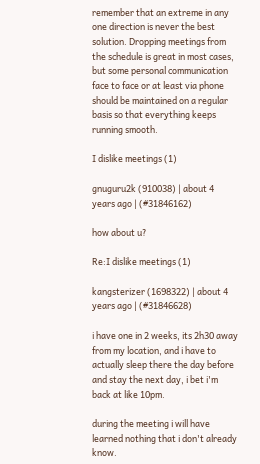remember that an extreme in any one direction is never the best solution. Dropping meetings from the schedule is great in most cases, but some personal communication face to face or at least via phone should be maintained on a regular basis so that everything keeps running smooth.

I dislike meetings (1)

gnuguru2k (910038) | about 4 years ago | (#31846162)

how about u?

Re:I dislike meetings (1)

kangsterizer (1698322) | about 4 years ago | (#31846628)

i have one in 2 weeks, its 2h30 away from my location, and i have to actually sleep there the day before and stay the next day, i bet i'm back at like 10pm.

during the meeting i will have learned nothing that i don't already know.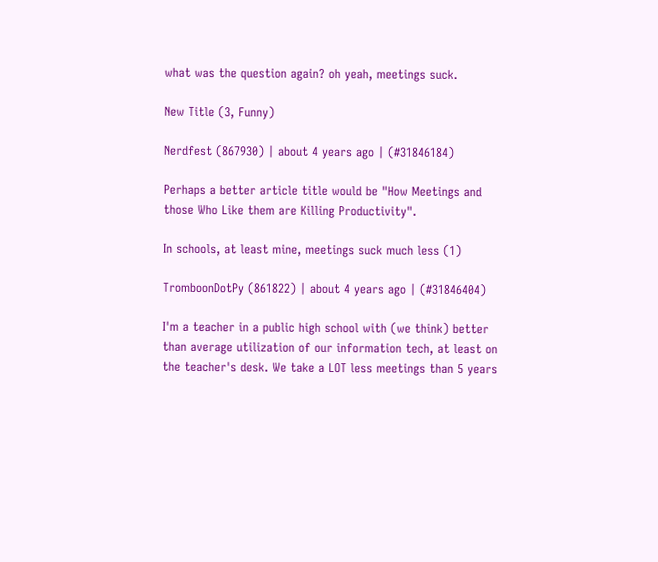what was the question again? oh yeah, meetings suck.

New Title (3, Funny)

Nerdfest (867930) | about 4 years ago | (#31846184)

Perhaps a better article title would be "How Meetings and those Who Like them are Killing Productivity".

In schools, at least mine, meetings suck much less (1)

TromboonDotPy (861822) | about 4 years ago | (#31846404)

I'm a teacher in a public high school with (we think) better than average utilization of our information tech, at least on the teacher's desk. We take a LOT less meetings than 5 years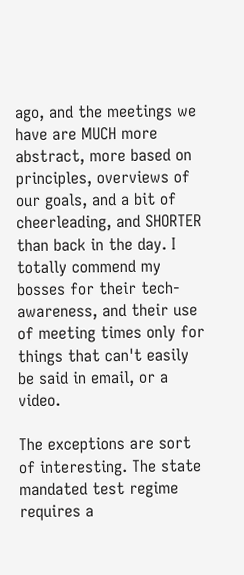ago, and the meetings we have are MUCH more abstract, more based on principles, overviews of our goals, and a bit of cheerleading, and SHORTER than back in the day. I totally commend my bosses for their tech-awareness, and their use of meeting times only for things that can't easily be said in email, or a video.

The exceptions are sort of interesting. The state mandated test regime requires a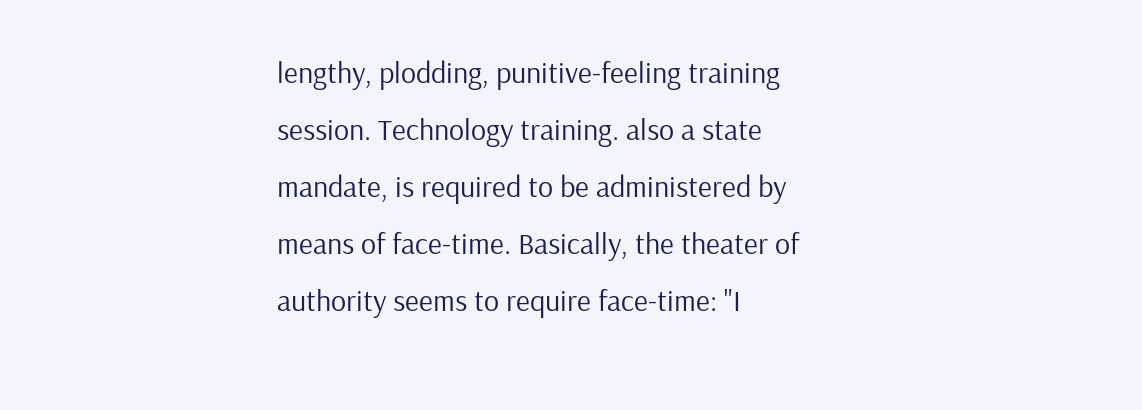lengthy, plodding, punitive-feeling training session. Technology training. also a state mandate, is required to be administered by means of face-time. Basically, the theater of authority seems to require face-time: "I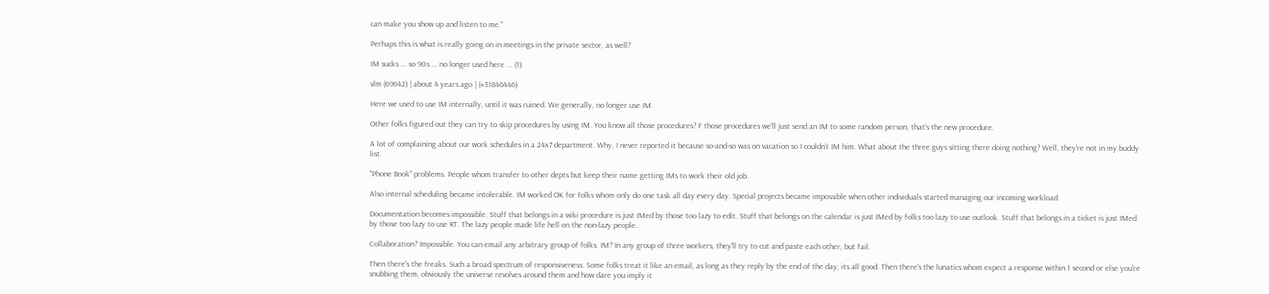can make you show up and listen to me."

Perhaps this is what is really going on in meetings in the private sector, as well?

IM sucks ... so 90s ... no longer used here ... (1)

vlm (69642) | about 4 years ago | (#31846446)

Here we used to use IM internally, until it was ruined. We generally, no longer use IM.

Other folks figured out they can try to skip procedures by using IM. You know all those procedures? F those procedures we'll just send an IM to some random person, that's the new procedure.

A lot of complaining about our work schedules in a 24x7 department. Why, I never reported it because so-and-so was on vacation so I couldn't IM him. What about the three guys sitting there doing nothing? Well, they're not in my buddy list.

"Phone Book" problems. People whom transfer to other depts but keep their name getting IMs to work their old job.

Also internal scheduling became intolerable. IM worked OK for folks whom only do one task all day every day. Special projects became impossible when other individuals started managing our incoming workload.

Documentation becomes impossible. Stuff that belongs in a wiki procedure is just IMed by those too lazy to edit. Stuff that belongs on the calendar is just IMed by folks too lazy to use outlook. Stuff that belongs in a ticket is just IMed by those too lazy to use RT. The lazy people made life hell on the non-lazy people.

Collaboration? Impossible. You can email any arbitrary group of folks. IM? In any group of three workers, they'll try to cut and paste each other, but fail.

Then there's the freaks. Such a broad spectrum of responsiveness. Some folks treat it like an email, as long as they reply by the end of the day, its all good. Then there's the lunatics whom expect a response within 1 second or else you're snubbing them, obviously the universe revolves around them and how dare you imply it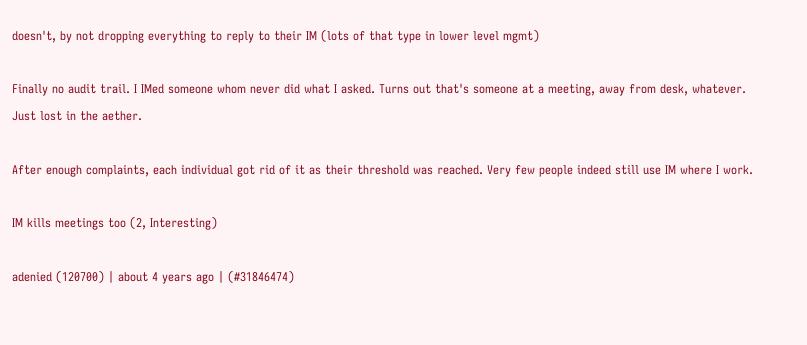doesn't, by not dropping everything to reply to their IM (lots of that type in lower level mgmt)

Finally no audit trail. I IMed someone whom never did what I asked. Turns out that's someone at a meeting, away from desk, whatever. Just lost in the aether.

After enough complaints, each individual got rid of it as their threshold was reached. Very few people indeed still use IM where I work.

IM kills meetings too (2, Interesting)

adenied (120700) | about 4 years ago | (#31846474)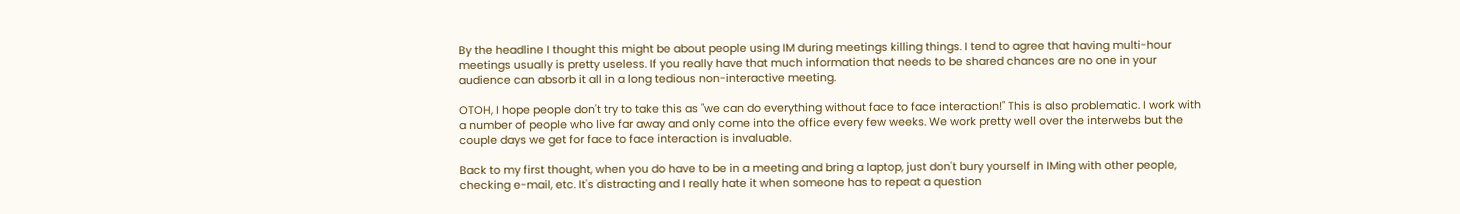By the headline I thought this might be about people using IM during meetings killing things. I tend to agree that having multi-hour meetings usually is pretty useless. If you really have that much information that needs to be shared chances are no one in your audience can absorb it all in a long tedious non-interactive meeting.

OTOH, I hope people don't try to take this as "we can do everything without face to face interaction!" This is also problematic. I work with a number of people who live far away and only come into the office every few weeks. We work pretty well over the interwebs but the couple days we get for face to face interaction is invaluable.

Back to my first thought, when you do have to be in a meeting and bring a laptop, just don't bury yourself in IMing with other people, checking e-mail, etc. It's distracting and I really hate it when someone has to repeat a question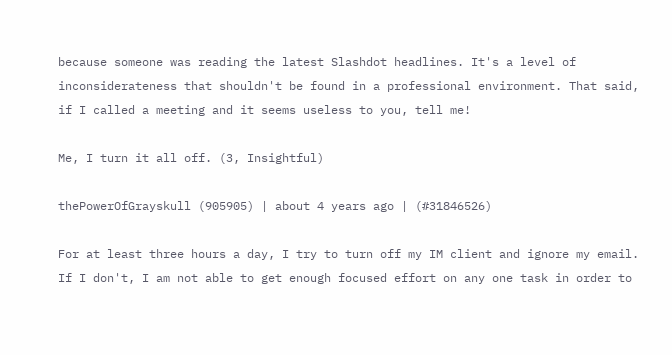because someone was reading the latest Slashdot headlines. It's a level of inconsiderateness that shouldn't be found in a professional environment. That said, if I called a meeting and it seems useless to you, tell me!

Me, I turn it all off. (3, Insightful)

thePowerOfGrayskull (905905) | about 4 years ago | (#31846526)

For at least three hours a day, I try to turn off my IM client and ignore my email. If I don't, I am not able to get enough focused effort on any one task in order to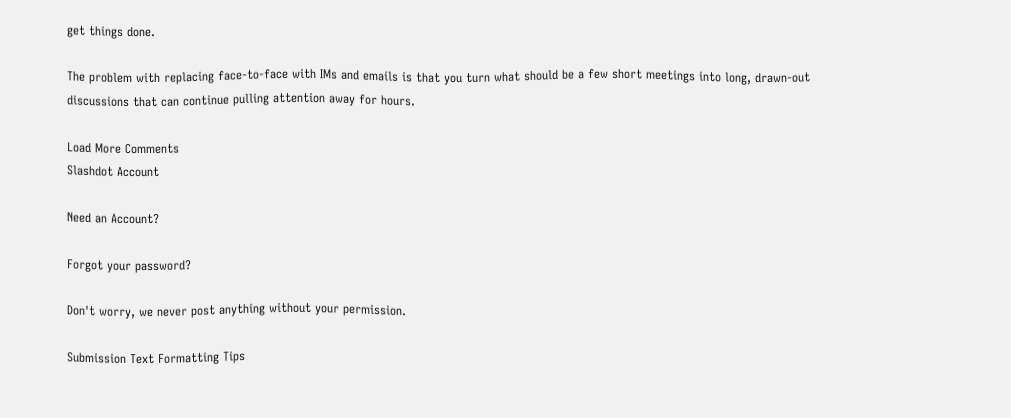get things done.

The problem with replacing face-to-face with IMs and emails is that you turn what should be a few short meetings into long, drawn-out discussions that can continue pulling attention away for hours.

Load More Comments
Slashdot Account

Need an Account?

Forgot your password?

Don't worry, we never post anything without your permission.

Submission Text Formatting Tips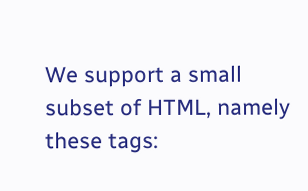We support a small subset of HTML, namely these tags: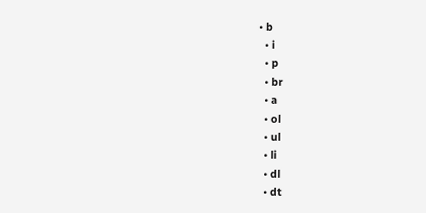• b
  • i
  • p
  • br
  • a
  • ol
  • ul
  • li
  • dl
  • dt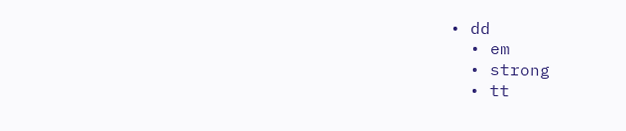• dd
  • em
  • strong
  • tt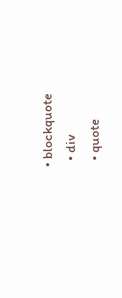• blockquote
  • div
  • quote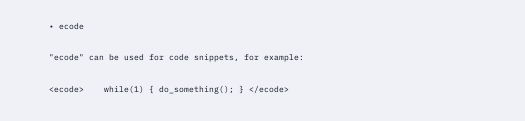• ecode

"ecode" can be used for code snippets, for example:

<ecode>    while(1) { do_something(); } </ecode>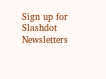Sign up for Slashdot Newsletters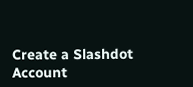Create a Slashdot Account